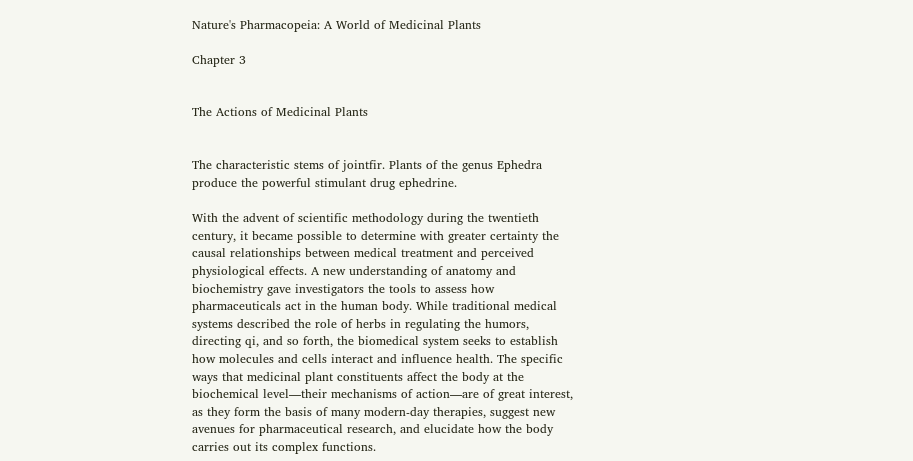Nature's Pharmacopeia: A World of Medicinal Plants

Chapter 3


The Actions of Medicinal Plants


The characteristic stems of jointfir. Plants of the genus Ephedra produce the powerful stimulant drug ephedrine.

With the advent of scientific methodology during the twentieth century, it became possible to determine with greater certainty the causal relationships between medical treatment and perceived physiological effects. A new understanding of anatomy and biochemistry gave investigators the tools to assess how pharmaceuticals act in the human body. While traditional medical systems described the role of herbs in regulating the humors, directing qi, and so forth, the biomedical system seeks to establish how molecules and cells interact and influence health. The specific ways that medicinal plant constituents affect the body at the biochemical level—their mechanisms of action—are of great interest, as they form the basis of many modern-day therapies, suggest new avenues for pharmaceutical research, and elucidate how the body carries out its complex functions.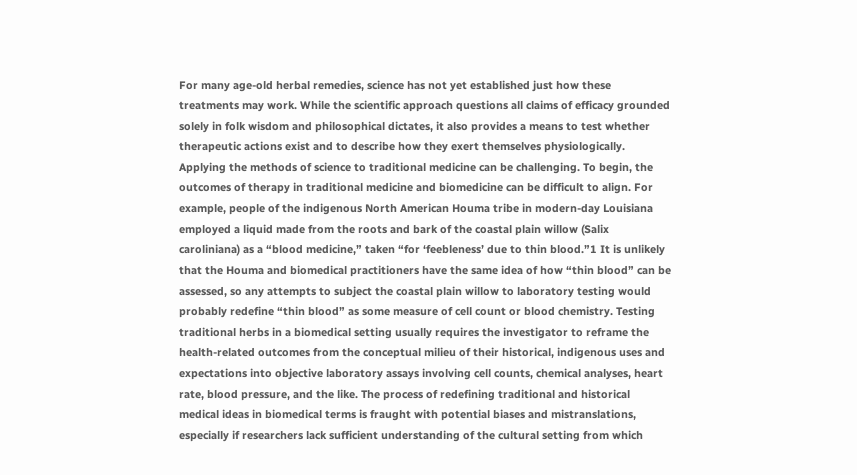For many age-old herbal remedies, science has not yet established just how these treatments may work. While the scientific approach questions all claims of efficacy grounded solely in folk wisdom and philosophical dictates, it also provides a means to test whether therapeutic actions exist and to describe how they exert themselves physiologically. Applying the methods of science to traditional medicine can be challenging. To begin, the outcomes of therapy in traditional medicine and biomedicine can be difficult to align. For example, people of the indigenous North American Houma tribe in modern-day Louisiana employed a liquid made from the roots and bark of the coastal plain willow (Salix caroliniana) as a “blood medicine,” taken “for ‘feebleness’ due to thin blood.”1 It is unlikely that the Houma and biomedical practitioners have the same idea of how “thin blood” can be assessed, so any attempts to subject the coastal plain willow to laboratory testing would probably redefine “thin blood” as some measure of cell count or blood chemistry. Testing traditional herbs in a biomedical setting usually requires the investigator to reframe the health-related outcomes from the conceptual milieu of their historical, indigenous uses and expectations into objective laboratory assays involving cell counts, chemical analyses, heart rate, blood pressure, and the like. The process of redefining traditional and historical medical ideas in biomedical terms is fraught with potential biases and mistranslations, especially if researchers lack sufficient understanding of the cultural setting from which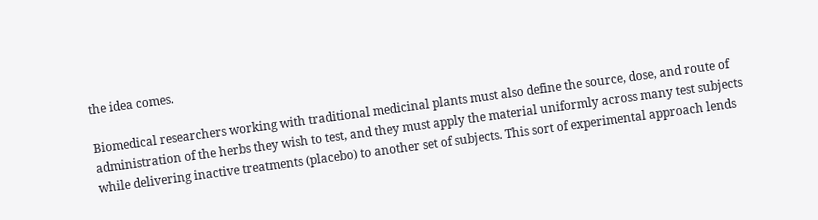the idea comes.

Biomedical researchers working with traditional medicinal plants must also define the source, dose, and route of administration of the herbs they wish to test, and they must apply the material uniformly across many test subjects while delivering inactive treatments (placebo) to another set of subjects. This sort of experimental approach lends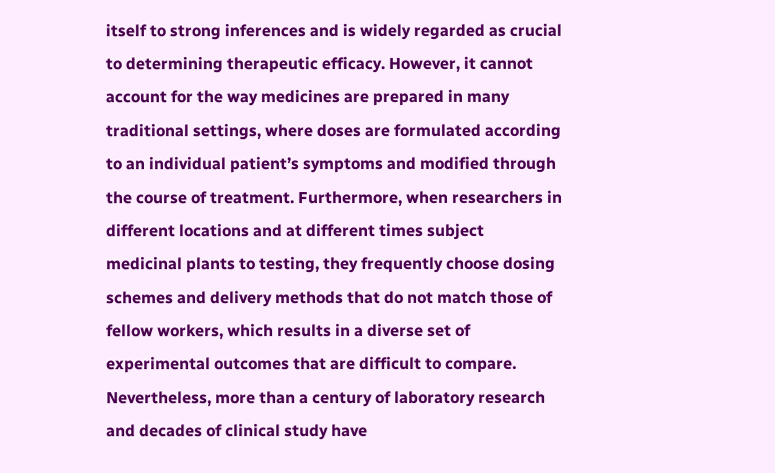itself to strong inferences and is widely regarded as crucial to determining therapeutic efficacy. However, it cannot account for the way medicines are prepared in many traditional settings, where doses are formulated according to an individual patient’s symptoms and modified through the course of treatment. Furthermore, when researchers in different locations and at different times subject medicinal plants to testing, they frequently choose dosing schemes and delivery methods that do not match those of fellow workers, which results in a diverse set of experimental outcomes that are difficult to compare. Nevertheless, more than a century of laboratory research and decades of clinical study have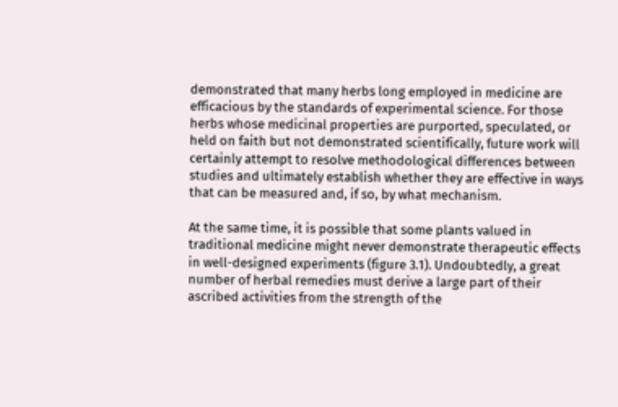demonstrated that many herbs long employed in medicine are efficacious by the standards of experimental science. For those herbs whose medicinal properties are purported, speculated, or held on faith but not demonstrated scientifically, future work will certainly attempt to resolve methodological differences between studies and ultimately establish whether they are effective in ways that can be measured and, if so, by what mechanism.

At the same time, it is possible that some plants valued in traditional medicine might never demonstrate therapeutic effects in well-designed experiments (figure 3.1). Undoubtedly, a great number of herbal remedies must derive a large part of their ascribed activities from the strength of the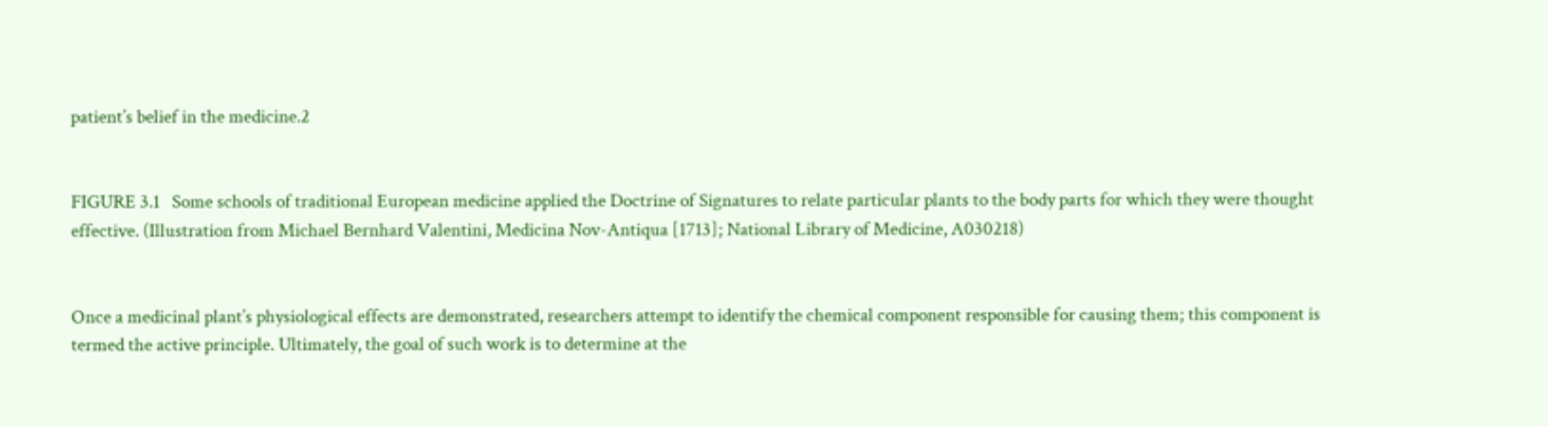patient’s belief in the medicine.2


FIGURE 3.1   Some schools of traditional European medicine applied the Doctrine of Signatures to relate particular plants to the body parts for which they were thought effective. (Illustration from Michael Bernhard Valentini, Medicina Nov-Antiqua [1713]; National Library of Medicine, A030218)


Once a medicinal plant’s physiological effects are demonstrated, researchers attempt to identify the chemical component responsible for causing them; this component is termed the active principle. Ultimately, the goal of such work is to determine at the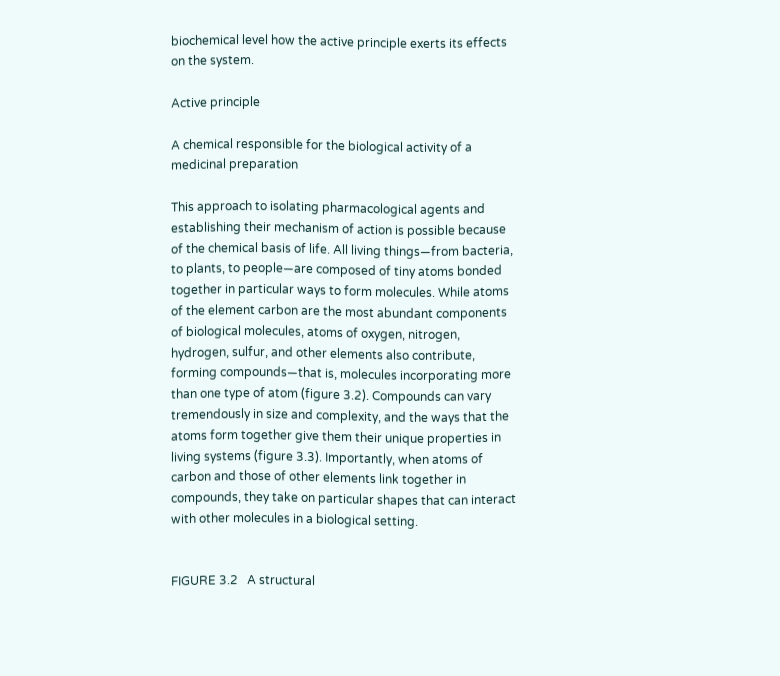biochemical level how the active principle exerts its effects on the system.

Active principle

A chemical responsible for the biological activity of a medicinal preparation

This approach to isolating pharmacological agents and establishing their mechanism of action is possible because of the chemical basis of life. All living things—from bacteria, to plants, to people—are composed of tiny atoms bonded together in particular ways to form molecules. While atoms of the element carbon are the most abundant components of biological molecules, atoms of oxygen, nitrogen, hydrogen, sulfur, and other elements also contribute, forming compounds—that is, molecules incorporating more than one type of atom (figure 3.2). Compounds can vary tremendously in size and complexity, and the ways that the atoms form together give them their unique properties in living systems (figure 3.3). Importantly, when atoms of carbon and those of other elements link together in compounds, they take on particular shapes that can interact with other molecules in a biological setting.


FIGURE 3.2   A structural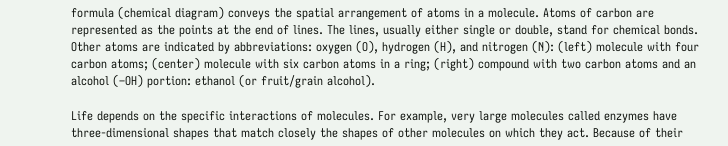formula (chemical diagram) conveys the spatial arrangement of atoms in a molecule. Atoms of carbon are represented as the points at the end of lines. The lines, usually either single or double, stand for chemical bonds. Other atoms are indicated by abbreviations: oxygen (O), hydrogen (H), and nitrogen (N): (left) molecule with four carbon atoms; (center) molecule with six carbon atoms in a ring; (right) compound with two carbon atoms and an alcohol (–OH) portion: ethanol (or fruit/grain alcohol).

Life depends on the specific interactions of molecules. For example, very large molecules called enzymes have three-dimensional shapes that match closely the shapes of other molecules on which they act. Because of their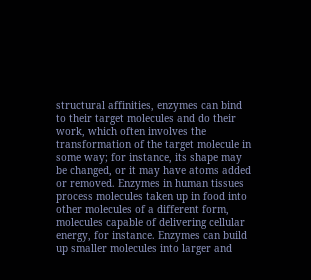structural affinities, enzymes can bind to their target molecules and do their work, which often involves the transformation of the target molecule in some way; for instance, its shape may be changed, or it may have atoms added or removed. Enzymes in human tissues process molecules taken up in food into other molecules of a different form, molecules capable of delivering cellular energy, for instance. Enzymes can build up smaller molecules into larger and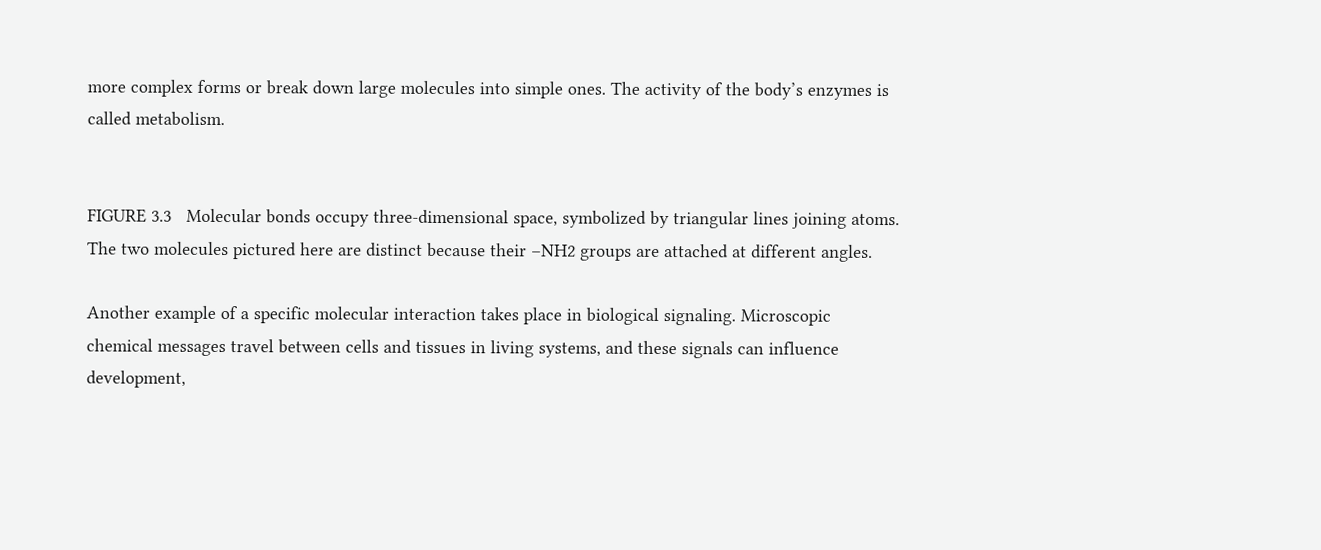more complex forms or break down large molecules into simple ones. The activity of the body’s enzymes is called metabolism.


FIGURE 3.3   Molecular bonds occupy three-dimensional space, symbolized by triangular lines joining atoms. The two molecules pictured here are distinct because their –NH2 groups are attached at different angles.

Another example of a specific molecular interaction takes place in biological signaling. Microscopic chemical messages travel between cells and tissues in living systems, and these signals can influence development,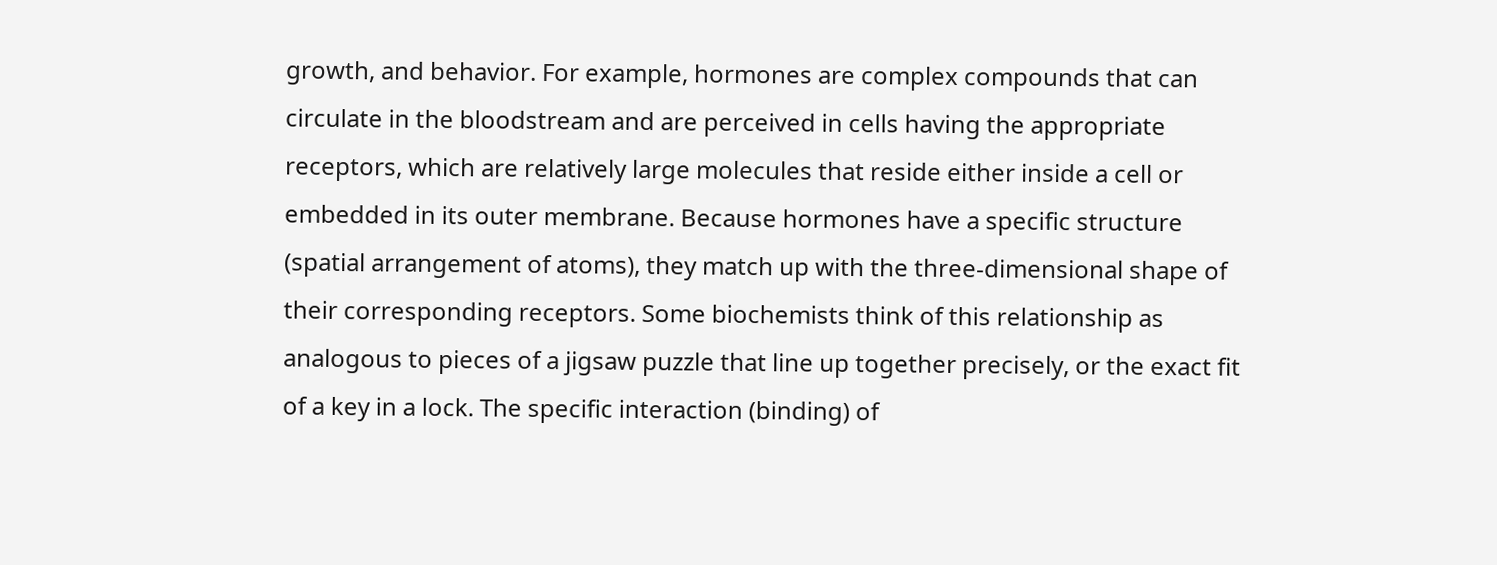growth, and behavior. For example, hormones are complex compounds that can circulate in the bloodstream and are perceived in cells having the appropriate receptors, which are relatively large molecules that reside either inside a cell or embedded in its outer membrane. Because hormones have a specific structure (spatial arrangement of atoms), they match up with the three-dimensional shape of their corresponding receptors. Some biochemists think of this relationship as analogous to pieces of a jigsaw puzzle that line up together precisely, or the exact fit of a key in a lock. The specific interaction (binding) of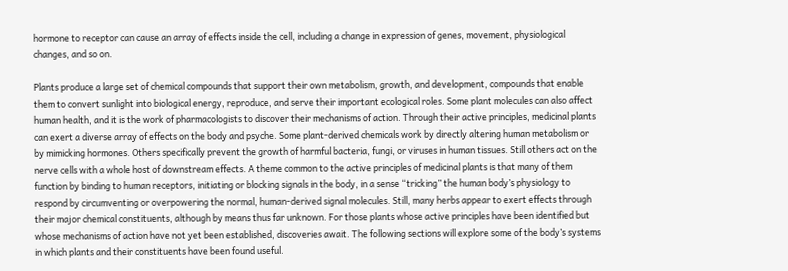hormone to receptor can cause an array of effects inside the cell, including a change in expression of genes, movement, physiological changes, and so on.

Plants produce a large set of chemical compounds that support their own metabolism, growth, and development, compounds that enable them to convert sunlight into biological energy, reproduce, and serve their important ecological roles. Some plant molecules can also affect human health, and it is the work of pharmacologists to discover their mechanisms of action. Through their active principles, medicinal plants can exert a diverse array of effects on the body and psyche. Some plant-derived chemicals work by directly altering human metabolism or by mimicking hormones. Others specifically prevent the growth of harmful bacteria, fungi, or viruses in human tissues. Still others act on the nerve cells with a whole host of downstream effects. A theme common to the active principles of medicinal plants is that many of them function by binding to human receptors, initiating or blocking signals in the body, in a sense “tricking” the human body’s physiology to respond by circumventing or overpowering the normal, human-derived signal molecules. Still, many herbs appear to exert effects through their major chemical constituents, although by means thus far unknown. For those plants whose active principles have been identified but whose mechanisms of action have not yet been established, discoveries await. The following sections will explore some of the body’s systems in which plants and their constituents have been found useful.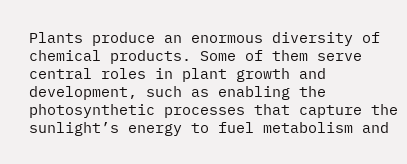Plants produce an enormous diversity of chemical products. Some of them serve central roles in plant growth and development, such as enabling the photosynthetic processes that capture the sunlight’s energy to fuel metabolism and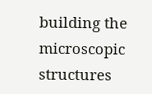building the microscopic structures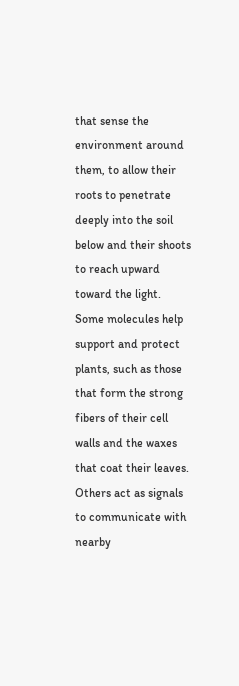that sense the environment around them, to allow their roots to penetrate deeply into the soil below and their shoots to reach upward toward the light. Some molecules help support and protect plants, such as those that form the strong fibers of their cell walls and the waxes that coat their leaves. Others act as signals to communicate with nearby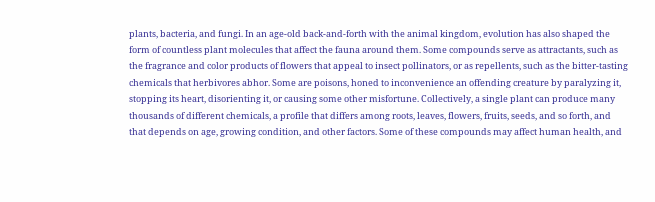plants, bacteria, and fungi. In an age-old back-and-forth with the animal kingdom, evolution has also shaped the form of countless plant molecules that affect the fauna around them. Some compounds serve as attractants, such as the fragrance and color products of flowers that appeal to insect pollinators, or as repellents, such as the bitter-tasting chemicals that herbivores abhor. Some are poisons, honed to inconvenience an offending creature by paralyzing it, stopping its heart, disorienting it, or causing some other misfortune. Collectively, a single plant can produce many thousands of different chemicals, a profile that differs among roots, leaves, flowers, fruits, seeds, and so forth, and that depends on age, growing condition, and other factors. Some of these compounds may affect human health, and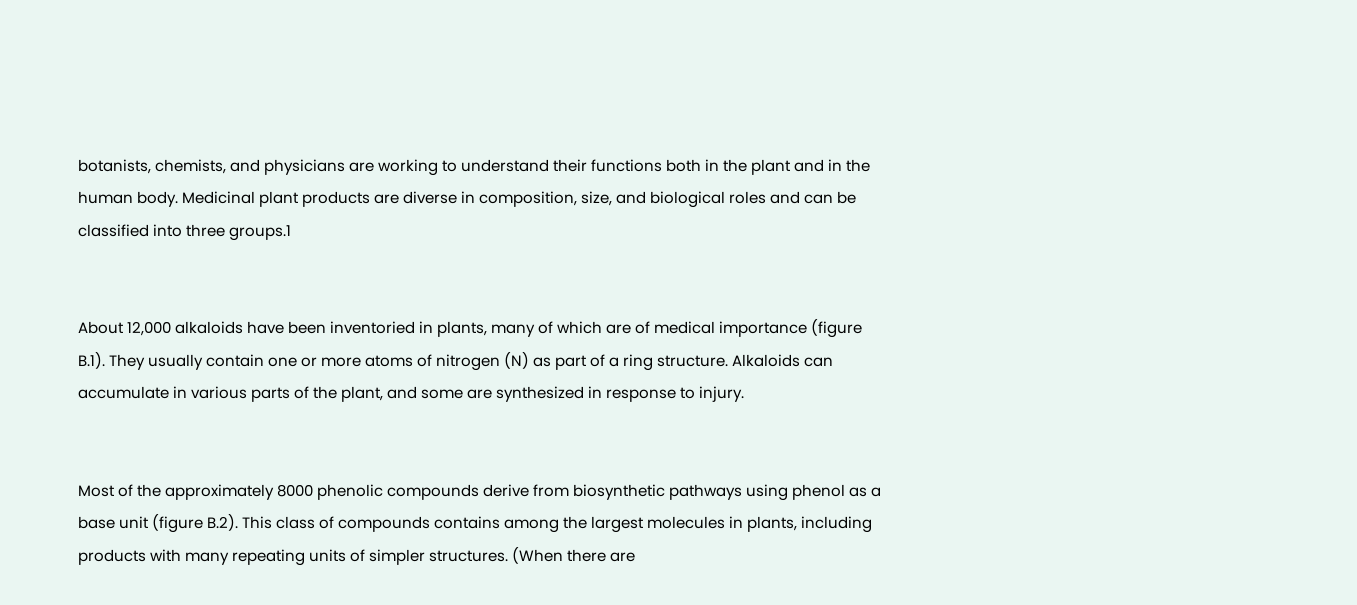botanists, chemists, and physicians are working to understand their functions both in the plant and in the human body. Medicinal plant products are diverse in composition, size, and biological roles and can be classified into three groups.1


About 12,000 alkaloids have been inventoried in plants, many of which are of medical importance (figure B.1). They usually contain one or more atoms of nitrogen (N) as part of a ring structure. Alkaloids can accumulate in various parts of the plant, and some are synthesized in response to injury.


Most of the approximately 8000 phenolic compounds derive from biosynthetic pathways using phenol as a base unit (figure B.2). This class of compounds contains among the largest molecules in plants, including products with many repeating units of simpler structures. (When there are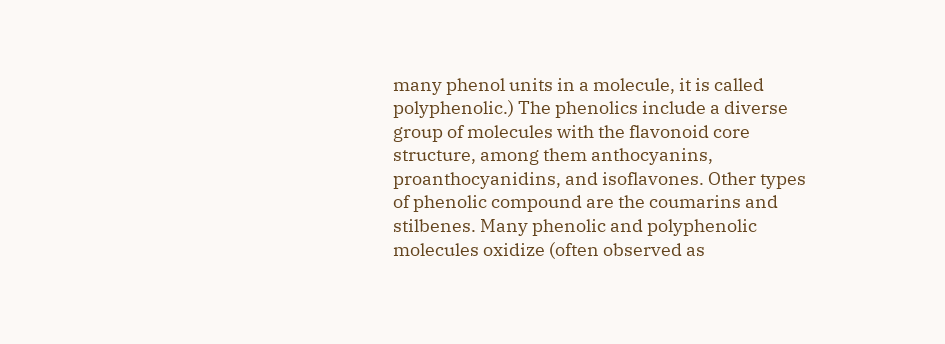many phenol units in a molecule, it is called polyphenolic.) The phenolics include a diverse group of molecules with the flavonoid core structure, among them anthocyanins, proanthocyanidins, and isoflavones. Other types of phenolic compound are the coumarins and stilbenes. Many phenolic and polyphenolic molecules oxidize (often observed as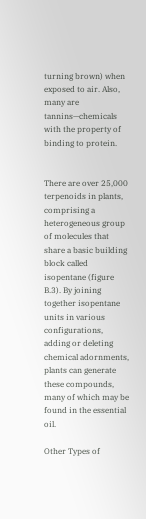turning brown) when exposed to air. Also, many are tannins—chemicals with the property of binding to protein.


There are over 25,000 terpenoids in plants, comprising a heterogeneous group of molecules that share a basic building block called isopentane (figure B.3). By joining together isopentane units in various configurations, adding or deleting chemical adornments, plants can generate these compounds, many of which may be found in the essential oil.

Other Types of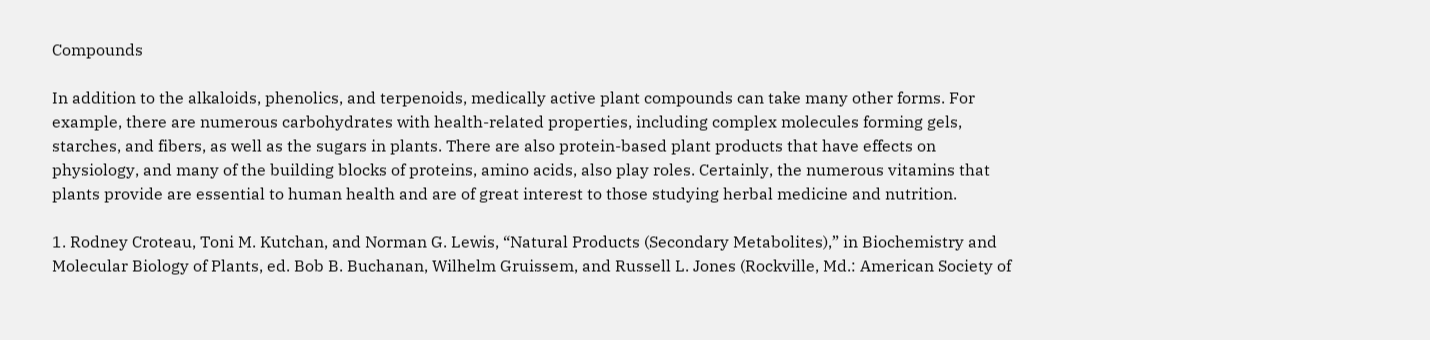Compounds

In addition to the alkaloids, phenolics, and terpenoids, medically active plant compounds can take many other forms. For example, there are numerous carbohydrates with health-related properties, including complex molecules forming gels, starches, and fibers, as well as the sugars in plants. There are also protein-based plant products that have effects on physiology, and many of the building blocks of proteins, amino acids, also play roles. Certainly, the numerous vitamins that plants provide are essential to human health and are of great interest to those studying herbal medicine and nutrition.

1. Rodney Croteau, Toni M. Kutchan, and Norman G. Lewis, “Natural Products (Secondary Metabolites),” in Biochemistry and Molecular Biology of Plants, ed. Bob B. Buchanan, Wilhelm Gruissem, and Russell L. Jones (Rockville, Md.: American Society of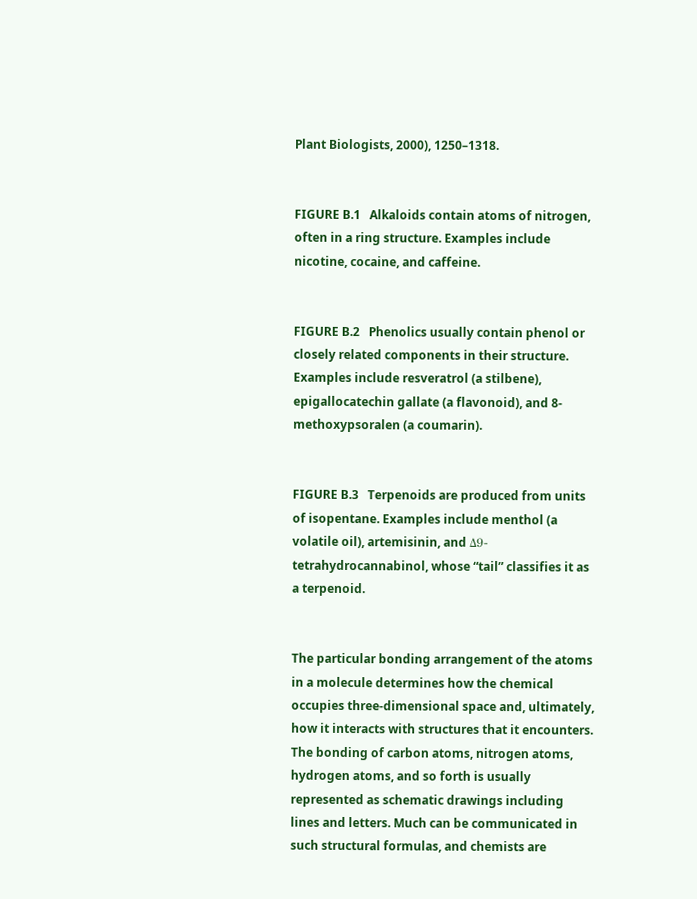Plant Biologists, 2000), 1250–1318.


FIGURE B.1   Alkaloids contain atoms of nitrogen, often in a ring structure. Examples include nicotine, cocaine, and caffeine.


FIGURE B.2   Phenolics usually contain phenol or closely related components in their structure. Examples include resveratrol (a stilbene), epigallocatechin gallate (a flavonoid), and 8-methoxypsoralen (a coumarin).


FIGURE B.3   Terpenoids are produced from units of isopentane. Examples include menthol (a volatile oil), artemisinin, and Δ9-tetrahydrocannabinol, whose “tail” classifies it as a terpenoid.


The particular bonding arrangement of the atoms in a molecule determines how the chemical occupies three-dimensional space and, ultimately, how it interacts with structures that it encounters. The bonding of carbon atoms, nitrogen atoms, hydrogen atoms, and so forth is usually represented as schematic drawings including lines and letters. Much can be communicated in such structural formulas, and chemists are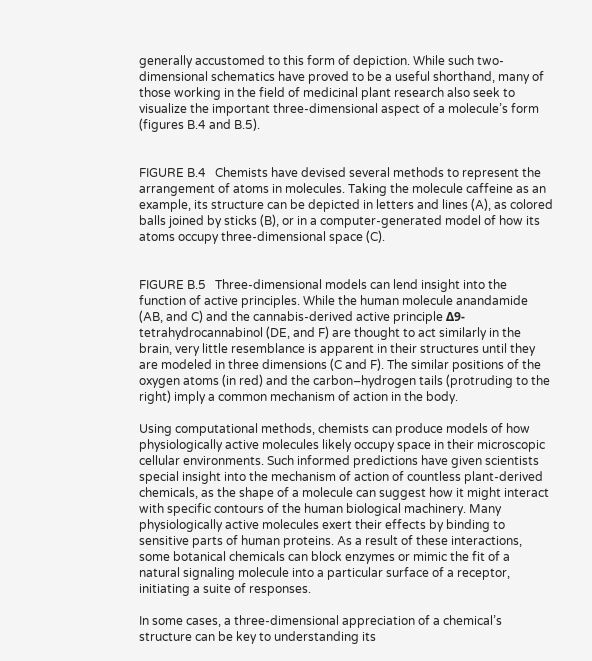generally accustomed to this form of depiction. While such two-dimensional schematics have proved to be a useful shorthand, many of those working in the field of medicinal plant research also seek to visualize the important three-dimensional aspect of a molecule’s form (figures B.4 and B.5).


FIGURE B.4   Chemists have devised several methods to represent the arrangement of atoms in molecules. Taking the molecule caffeine as an example, its structure can be depicted in letters and lines (A), as colored balls joined by sticks (B), or in a computer-generated model of how its atoms occupy three-dimensional space (C).


FIGURE B.5   Three-dimensional models can lend insight into the function of active principles. While the human molecule anandamide (AB, and C) and the cannabis-derived active principle Δ9-tetrahydrocannabinol (DE, and F) are thought to act similarly in the brain, very little resemblance is apparent in their structures until they are modeled in three dimensions (C and F). The similar positions of the oxygen atoms (in red) and the carbon–hydrogen tails (protruding to the right) imply a common mechanism of action in the body.

Using computational methods, chemists can produce models of how physiologically active molecules likely occupy space in their microscopic cellular environments. Such informed predictions have given scientists special insight into the mechanism of action of countless plant-derived chemicals, as the shape of a molecule can suggest how it might interact with specific contours of the human biological machinery. Many physiologically active molecules exert their effects by binding to sensitive parts of human proteins. As a result of these interactions, some botanical chemicals can block enzymes or mimic the fit of a natural signaling molecule into a particular surface of a receptor, initiating a suite of responses.

In some cases, a three-dimensional appreciation of a chemical’s structure can be key to understanding its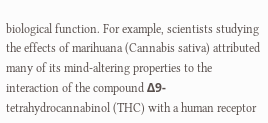biological function. For example, scientists studying the effects of marihuana (Cannabis sativa) attributed many of its mind-altering properties to the interaction of the compound Δ9-tetrahydrocannabinol (THC) with a human receptor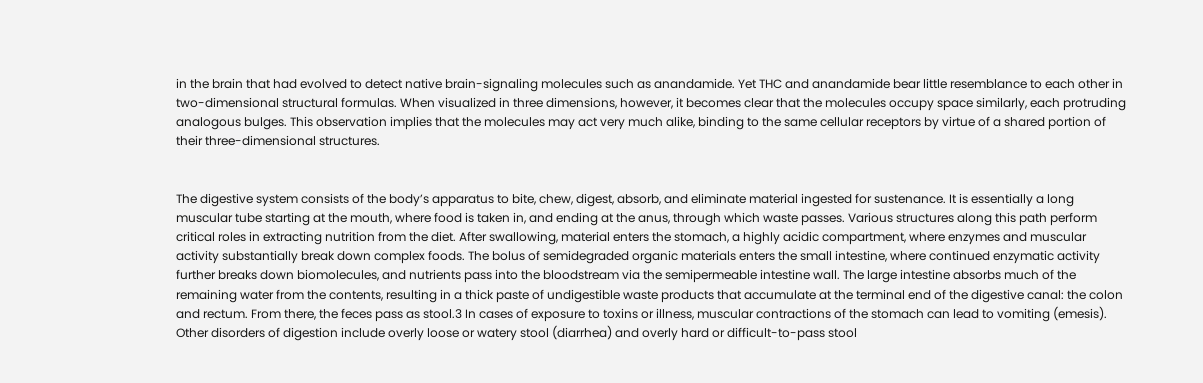in the brain that had evolved to detect native brain-signaling molecules such as anandamide. Yet THC and anandamide bear little resemblance to each other in two-dimensional structural formulas. When visualized in three dimensions, however, it becomes clear that the molecules occupy space similarly, each protruding analogous bulges. This observation implies that the molecules may act very much alike, binding to the same cellular receptors by virtue of a shared portion of their three-dimensional structures.


The digestive system consists of the body’s apparatus to bite, chew, digest, absorb, and eliminate material ingested for sustenance. It is essentially a long muscular tube starting at the mouth, where food is taken in, and ending at the anus, through which waste passes. Various structures along this path perform critical roles in extracting nutrition from the diet. After swallowing, material enters the stomach, a highly acidic compartment, where enzymes and muscular activity substantially break down complex foods. The bolus of semidegraded organic materials enters the small intestine, where continued enzymatic activity further breaks down biomolecules, and nutrients pass into the bloodstream via the semipermeable intestine wall. The large intestine absorbs much of the remaining water from the contents, resulting in a thick paste of undigestible waste products that accumulate at the terminal end of the digestive canal: the colon and rectum. From there, the feces pass as stool.3 In cases of exposure to toxins or illness, muscular contractions of the stomach can lead to vomiting (emesis). Other disorders of digestion include overly loose or watery stool (diarrhea) and overly hard or difficult-to-pass stool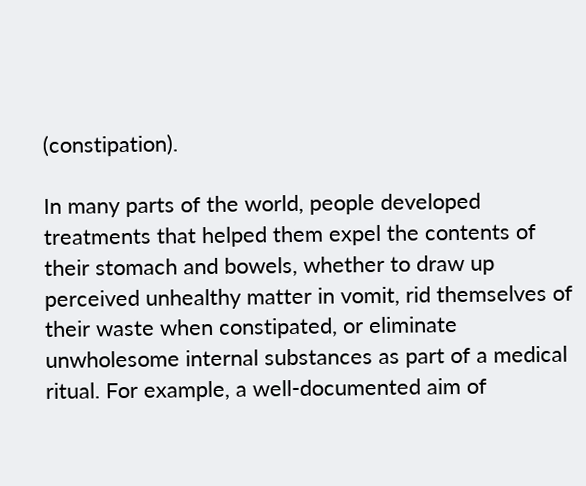(constipation).

In many parts of the world, people developed treatments that helped them expel the contents of their stomach and bowels, whether to draw up perceived unhealthy matter in vomit, rid themselves of their waste when constipated, or eliminate unwholesome internal substances as part of a medical ritual. For example, a well-documented aim of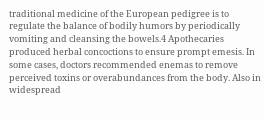traditional medicine of the European pedigree is to regulate the balance of bodily humors by periodically vomiting and cleansing the bowels.4 Apothecaries produced herbal concoctions to ensure prompt emesis. In some cases, doctors recommended enemas to remove perceived toxins or overabundances from the body. Also in widespread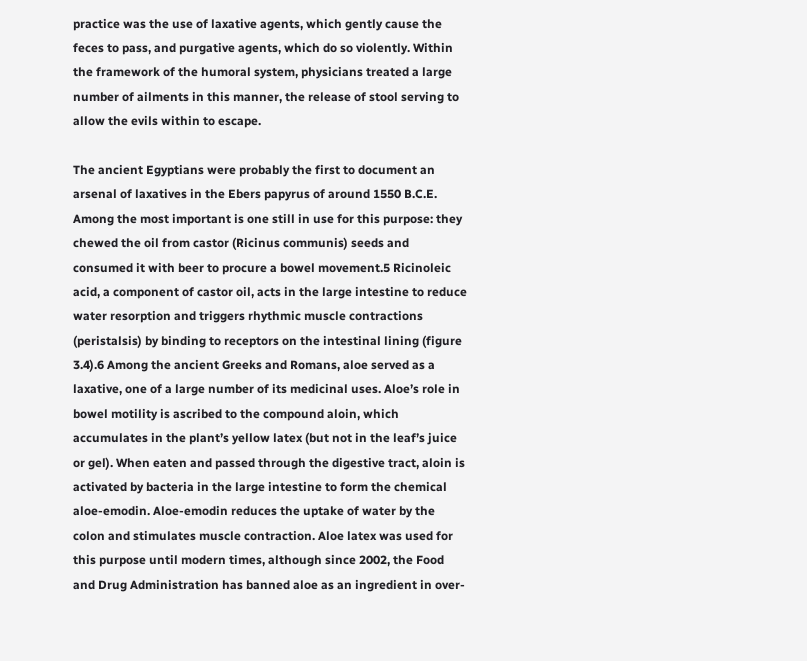practice was the use of laxative agents, which gently cause the feces to pass, and purgative agents, which do so violently. Within the framework of the humoral system, physicians treated a large number of ailments in this manner, the release of stool serving to allow the evils within to escape.

The ancient Egyptians were probably the first to document an arsenal of laxatives in the Ebers papyrus of around 1550 B.C.E. Among the most important is one still in use for this purpose: they chewed the oil from castor (Ricinus communis) seeds and consumed it with beer to procure a bowel movement.5 Ricinoleic acid, a component of castor oil, acts in the large intestine to reduce water resorption and triggers rhythmic muscle contractions (peristalsis) by binding to receptors on the intestinal lining (figure 3.4).6 Among the ancient Greeks and Romans, aloe served as a laxative, one of a large number of its medicinal uses. Aloe’s role in bowel motility is ascribed to the compound aloin, which accumulates in the plant’s yellow latex (but not in the leaf’s juice or gel). When eaten and passed through the digestive tract, aloin is activated by bacteria in the large intestine to form the chemical aloe-emodin. Aloe-emodin reduces the uptake of water by the colon and stimulates muscle contraction. Aloe latex was used for this purpose until modern times, although since 2002, the Food and Drug Administration has banned aloe as an ingredient in over-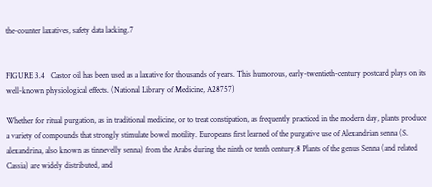the-counter laxatives, safety data lacking.7


FIGURE 3.4   Castor oil has been used as a laxative for thousands of years. This humorous, early-twentieth-century postcard plays on its well-known physiological effects. (National Library of Medicine, A28757)

Whether for ritual purgation, as in traditional medicine, or to treat constipation, as frequently practiced in the modern day, plants produce a variety of compounds that strongly stimulate bowel motility. Europeans first learned of the purgative use of Alexandrian senna (S. alexandrina, also known as tinnevelly senna) from the Arabs during the ninth or tenth century.8 Plants of the genus Senna (and related Cassia) are widely distributed, and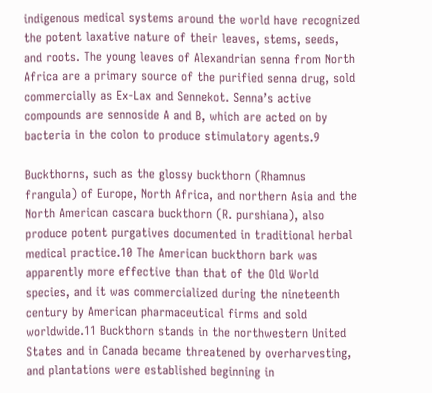indigenous medical systems around the world have recognized the potent laxative nature of their leaves, stems, seeds, and roots. The young leaves of Alexandrian senna from North Africa are a primary source of the purified senna drug, sold commercially as Ex-Lax and Sennekot. Senna’s active compounds are sennoside A and B, which are acted on by bacteria in the colon to produce stimulatory agents.9

Buckthorns, such as the glossy buckthorn (Rhamnus frangula) of Europe, North Africa, and northern Asia and the North American cascara buckthorn (R. purshiana), also produce potent purgatives documented in traditional herbal medical practice.10 The American buckthorn bark was apparently more effective than that of the Old World species, and it was commercialized during the nineteenth century by American pharmaceutical firms and sold worldwide.11 Buckthorn stands in the northwestern United States and in Canada became threatened by overharvesting, and plantations were established beginning in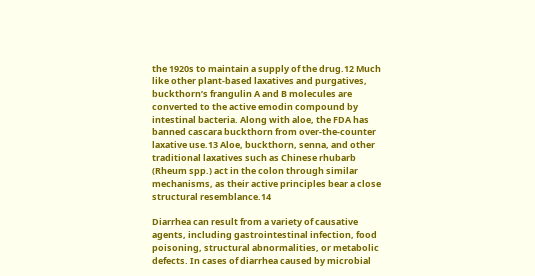the 1920s to maintain a supply of the drug.12 Much like other plant-based laxatives and purgatives, buckthorn’s frangulin A and B molecules are converted to the active emodin compound by intestinal bacteria. Along with aloe, the FDA has banned cascara buckthorn from over-the-counter laxative use.13 Aloe, buckthorn, senna, and other traditional laxatives such as Chinese rhubarb (Rheum spp.) act in the colon through similar mechanisms, as their active principles bear a close structural resemblance.14

Diarrhea can result from a variety of causative agents, including gastrointestinal infection, food poisoning, structural abnormalities, or metabolic defects. In cases of diarrhea caused by microbial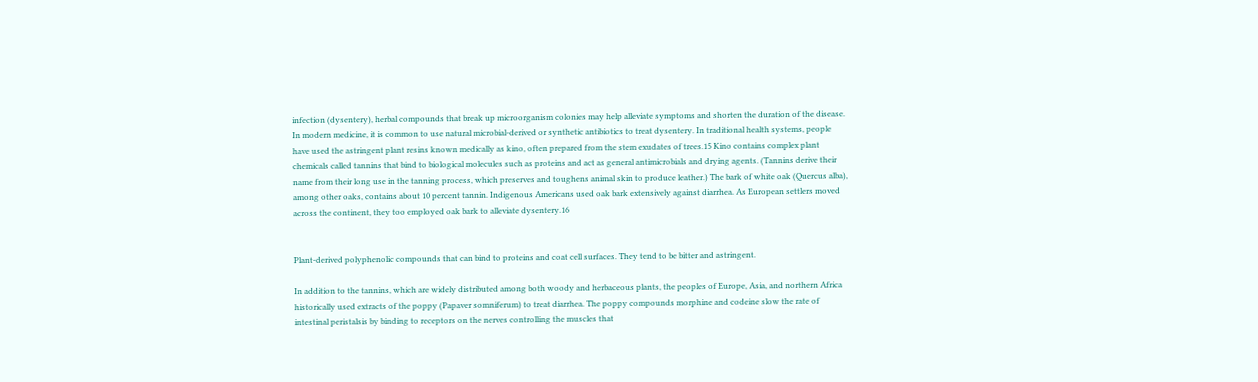infection (dysentery), herbal compounds that break up microorganism colonies may help alleviate symptoms and shorten the duration of the disease. In modern medicine, it is common to use natural microbial-derived or synthetic antibiotics to treat dysentery. In traditional health systems, people have used the astringent plant resins known medically as kino, often prepared from the stem exudates of trees.15 Kino contains complex plant chemicals called tannins that bind to biological molecules such as proteins and act as general antimicrobials and drying agents. (Tannins derive their name from their long use in the tanning process, which preserves and toughens animal skin to produce leather.) The bark of white oak (Quercus alba), among other oaks, contains about 10 percent tannin. Indigenous Americans used oak bark extensively against diarrhea. As European settlers moved across the continent, they too employed oak bark to alleviate dysentery.16


Plant-derived polyphenolic compounds that can bind to proteins and coat cell surfaces. They tend to be bitter and astringent.

In addition to the tannins, which are widely distributed among both woody and herbaceous plants, the peoples of Europe, Asia, and northern Africa historically used extracts of the poppy (Papaver somniferum) to treat diarrhea. The poppy compounds morphine and codeine slow the rate of intestinal peristalsis by binding to receptors on the nerves controlling the muscles that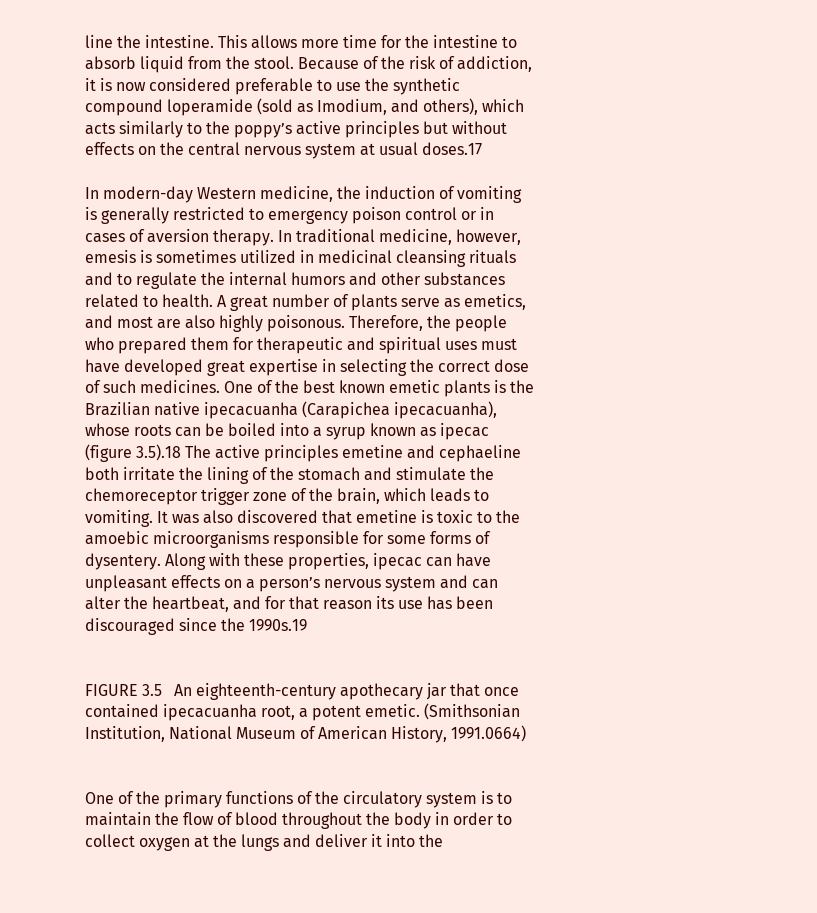line the intestine. This allows more time for the intestine to absorb liquid from the stool. Because of the risk of addiction, it is now considered preferable to use the synthetic compound loperamide (sold as Imodium, and others), which acts similarly to the poppy’s active principles but without effects on the central nervous system at usual doses.17

In modern-day Western medicine, the induction of vomiting is generally restricted to emergency poison control or in cases of aversion therapy. In traditional medicine, however, emesis is sometimes utilized in medicinal cleansing rituals and to regulate the internal humors and other substances related to health. A great number of plants serve as emetics, and most are also highly poisonous. Therefore, the people who prepared them for therapeutic and spiritual uses must have developed great expertise in selecting the correct dose of such medicines. One of the best known emetic plants is the Brazilian native ipecacuanha (Carapichea ipecacuanha), whose roots can be boiled into a syrup known as ipecac (figure 3.5).18 The active principles emetine and cephaeline both irritate the lining of the stomach and stimulate the chemoreceptor trigger zone of the brain, which leads to vomiting. It was also discovered that emetine is toxic to the amoebic microorganisms responsible for some forms of dysentery. Along with these properties, ipecac can have unpleasant effects on a person’s nervous system and can alter the heartbeat, and for that reason its use has been discouraged since the 1990s.19


FIGURE 3.5   An eighteenth-century apothecary jar that once contained ipecacuanha root, a potent emetic. (Smithsonian Institution, National Museum of American History, 1991.0664)


One of the primary functions of the circulatory system is to maintain the flow of blood throughout the body in order to collect oxygen at the lungs and deliver it into the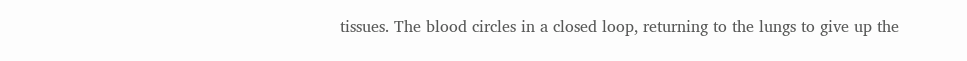tissues. The blood circles in a closed loop, returning to the lungs to give up the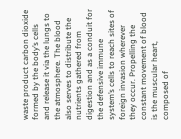waste product carbon dioxide formed by the body’s cells and release it via the lungs to the atmosphere. The blood also serves to distribute the nutrients gathered from digestion and as a conduit for the defensive immune system’s cells to reach sites of foreign invasion wherever they occur. Propelling the constant movement of blood is the muscular heart, composed of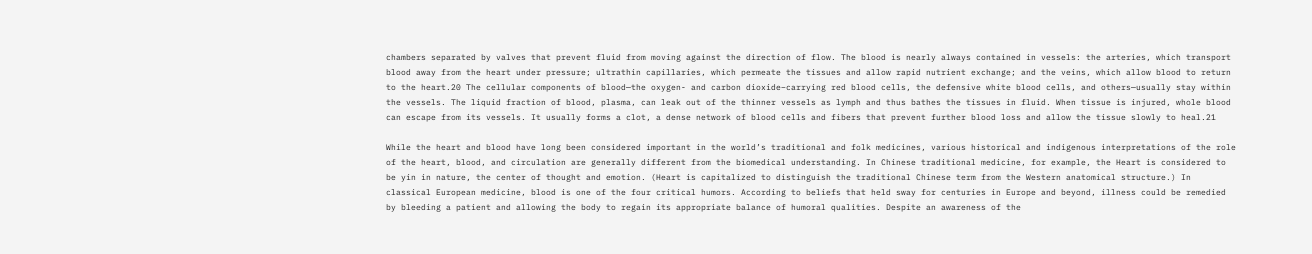chambers separated by valves that prevent fluid from moving against the direction of flow. The blood is nearly always contained in vessels: the arteries, which transport blood away from the heart under pressure; ultrathin capillaries, which permeate the tissues and allow rapid nutrient exchange; and the veins, which allow blood to return to the heart.20 The cellular components of blood—the oxygen- and carbon dioxide–carrying red blood cells, the defensive white blood cells, and others—usually stay within the vessels. The liquid fraction of blood, plasma, can leak out of the thinner vessels as lymph and thus bathes the tissues in fluid. When tissue is injured, whole blood can escape from its vessels. It usually forms a clot, a dense network of blood cells and fibers that prevent further blood loss and allow the tissue slowly to heal.21

While the heart and blood have long been considered important in the world’s traditional and folk medicines, various historical and indigenous interpretations of the role of the heart, blood, and circulation are generally different from the biomedical understanding. In Chinese traditional medicine, for example, the Heart is considered to be yin in nature, the center of thought and emotion. (Heart is capitalized to distinguish the traditional Chinese term from the Western anatomical structure.) In classical European medicine, blood is one of the four critical humors. According to beliefs that held sway for centuries in Europe and beyond, illness could be remedied by bleeding a patient and allowing the body to regain its appropriate balance of humoral qualities. Despite an awareness of the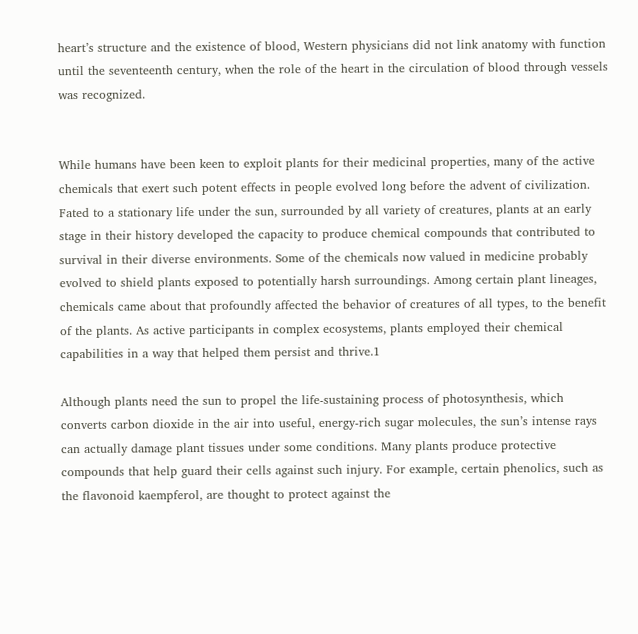heart’s structure and the existence of blood, Western physicians did not link anatomy with function until the seventeenth century, when the role of the heart in the circulation of blood through vessels was recognized.


While humans have been keen to exploit plants for their medicinal properties, many of the active chemicals that exert such potent effects in people evolved long before the advent of civilization. Fated to a stationary life under the sun, surrounded by all variety of creatures, plants at an early stage in their history developed the capacity to produce chemical compounds that contributed to survival in their diverse environments. Some of the chemicals now valued in medicine probably evolved to shield plants exposed to potentially harsh surroundings. Among certain plant lineages, chemicals came about that profoundly affected the behavior of creatures of all types, to the benefit of the plants. As active participants in complex ecosystems, plants employed their chemical capabilities in a way that helped them persist and thrive.1

Although plants need the sun to propel the life-sustaining process of photosynthesis, which converts carbon dioxide in the air into useful, energy-rich sugar molecules, the sun’s intense rays can actually damage plant tissues under some conditions. Many plants produce protective compounds that help guard their cells against such injury. For example, certain phenolics, such as the flavonoid kaempferol, are thought to protect against the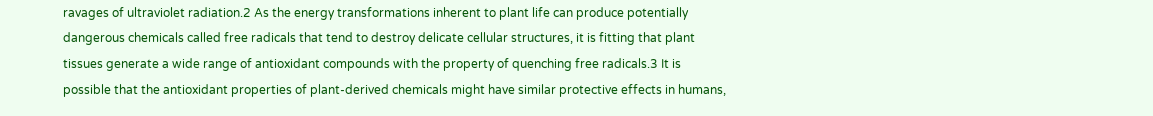ravages of ultraviolet radiation.2 As the energy transformations inherent to plant life can produce potentially dangerous chemicals called free radicals that tend to destroy delicate cellular structures, it is fitting that plant tissues generate a wide range of antioxidant compounds with the property of quenching free radicals.3 It is possible that the antioxidant properties of plant-derived chemicals might have similar protective effects in humans,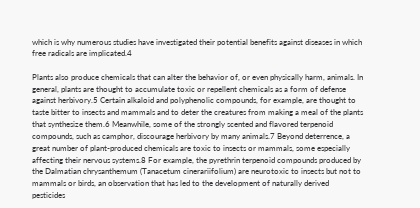which is why numerous studies have investigated their potential benefits against diseases in which free radicals are implicated.4

Plants also produce chemicals that can alter the behavior of, or even physically harm, animals. In general, plants are thought to accumulate toxic or repellent chemicals as a form of defense against herbivory.5 Certain alkaloid and polyphenolic compounds, for example, are thought to taste bitter to insects and mammals and to deter the creatures from making a meal of the plants that synthesize them.6 Meanwhile, some of the strongly scented and flavored terpenoid compounds, such as camphor, discourage herbivory by many animals.7 Beyond deterrence, a great number of plant-produced chemicals are toxic to insects or mammals, some especially affecting their nervous systems.8 For example, the pyrethrin terpenoid compounds produced by the Dalmatian chrysanthemum (Tanacetum cinerariifolium) are neurotoxic to insects but not to mammals or birds, an observation that has led to the development of naturally derived pesticides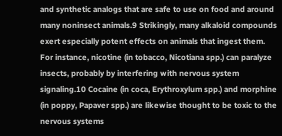and synthetic analogs that are safe to use on food and around many noninsect animals.9 Strikingly, many alkaloid compounds exert especially potent effects on animals that ingest them. For instance, nicotine (in tobacco, Nicotiana spp.) can paralyze insects, probably by interfering with nervous system signaling.10 Cocaine (in coca, Erythroxylum spp.) and morphine (in poppy, Papaver spp.) are likewise thought to be toxic to the nervous systems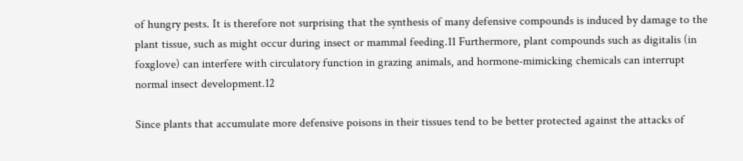of hungry pests. It is therefore not surprising that the synthesis of many defensive compounds is induced by damage to the plant tissue, such as might occur during insect or mammal feeding.11 Furthermore, plant compounds such as digitalis (in foxglove) can interfere with circulatory function in grazing animals, and hormone-mimicking chemicals can interrupt normal insect development.12

Since plants that accumulate more defensive poisons in their tissues tend to be better protected against the attacks of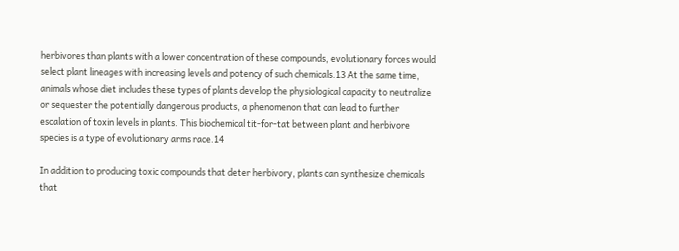herbivores than plants with a lower concentration of these compounds, evolutionary forces would select plant lineages with increasing levels and potency of such chemicals.13 At the same time, animals whose diet includes these types of plants develop the physiological capacity to neutralize or sequester the potentially dangerous products, a phenomenon that can lead to further escalation of toxin levels in plants. This biochemical tit-for-tat between plant and herbivore species is a type of evolutionary arms race.14

In addition to producing toxic compounds that deter herbivory, plants can synthesize chemicals that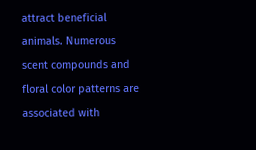attract beneficial animals. Numerous scent compounds and floral color patterns are associated with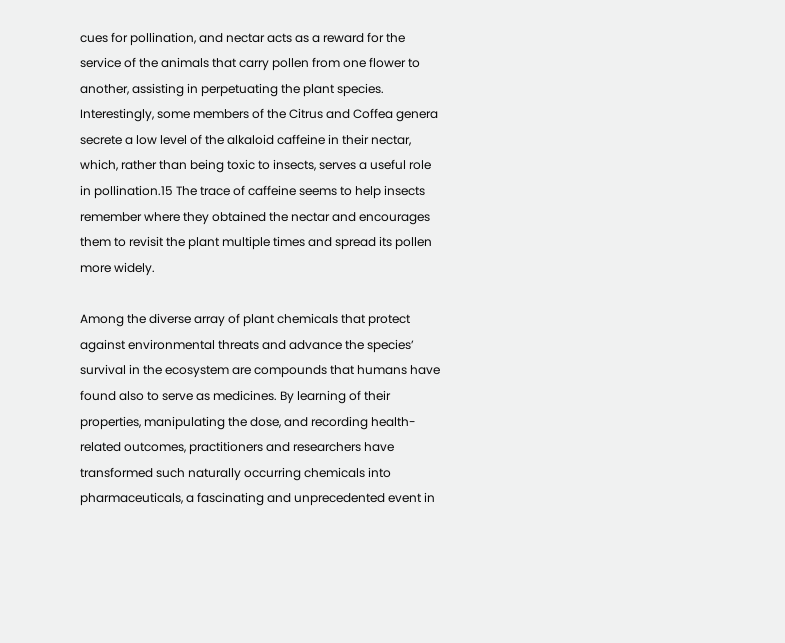cues for pollination, and nectar acts as a reward for the service of the animals that carry pollen from one flower to another, assisting in perpetuating the plant species. Interestingly, some members of the Citrus and Coffea genera secrete a low level of the alkaloid caffeine in their nectar, which, rather than being toxic to insects, serves a useful role in pollination.15 The trace of caffeine seems to help insects remember where they obtained the nectar and encourages them to revisit the plant multiple times and spread its pollen more widely.

Among the diverse array of plant chemicals that protect against environmental threats and advance the species’ survival in the ecosystem are compounds that humans have found also to serve as medicines. By learning of their properties, manipulating the dose, and recording health-related outcomes, practitioners and researchers have transformed such naturally occurring chemicals into pharmaceuticals, a fascinating and unprecedented event in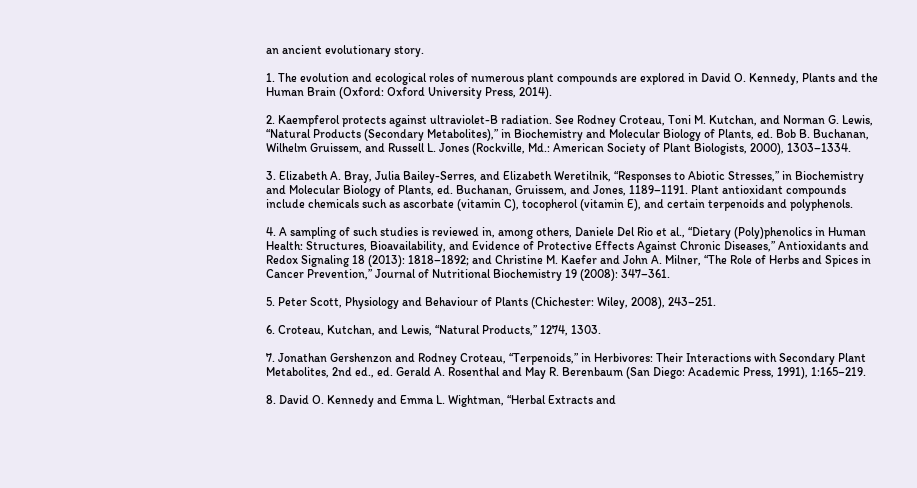an ancient evolutionary story.

1. The evolution and ecological roles of numerous plant compounds are explored in David O. Kennedy, Plants and the Human Brain (Oxford: Oxford University Press, 2014).

2. Kaempferol protects against ultraviolet-B radiation. See Rodney Croteau, Toni M. Kutchan, and Norman G. Lewis, “Natural Products (Secondary Metabolites),” in Biochemistry and Molecular Biology of Plants, ed. Bob B. Buchanan, Wilhelm Gruissem, and Russell L. Jones (Rockville, Md.: American Society of Plant Biologists, 2000), 1303–1334.

3. Elizabeth A. Bray, Julia Bailey-Serres, and Elizabeth Weretilnik, “Responses to Abiotic Stresses,” in Biochemistry and Molecular Biology of Plants, ed. Buchanan, Gruissem, and Jones, 1189–1191. Plant antioxidant compounds include chemicals such as ascorbate (vitamin C), tocopherol (vitamin E), and certain terpenoids and polyphenols.

4. A sampling of such studies is reviewed in, among others, Daniele Del Rio et al., “Dietary (Poly)phenolics in Human Health: Structures, Bioavailability, and Evidence of Protective Effects Against Chronic Diseases,” Antioxidants and Redox Signaling 18 (2013): 1818–1892; and Christine M. Kaefer and John A. Milner, “The Role of Herbs and Spices in Cancer Prevention,” Journal of Nutritional Biochemistry 19 (2008): 347–361.

5. Peter Scott, Physiology and Behaviour of Plants (Chichester: Wiley, 2008), 243–251.

6. Croteau, Kutchan, and Lewis, “Natural Products,” 1274, 1303.

7. Jonathan Gershenzon and Rodney Croteau, “Terpenoids,” in Herbivores: Their Interactions with Secondary Plant Metabolites, 2nd ed., ed. Gerald A. Rosenthal and May R. Berenbaum (San Diego: Academic Press, 1991), 1:165–219.

8. David O. Kennedy and Emma L. Wightman, “Herbal Extracts and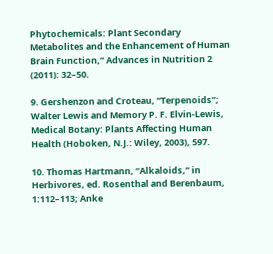Phytochemicals: Plant Secondary Metabolites and the Enhancement of Human Brain Function,” Advances in Nutrition 2 (2011): 32–50.

9. Gershenzon and Croteau, “Terpenoids”; Walter Lewis and Memory P. F. Elvin-Lewis, Medical Botany: Plants Affecting Human Health (Hoboken, N.J.: Wiley, 2003), 597.

10. Thomas Hartmann, “Alkaloids,” in Herbivores, ed. Rosenthal and Berenbaum, 1:112–113; Anke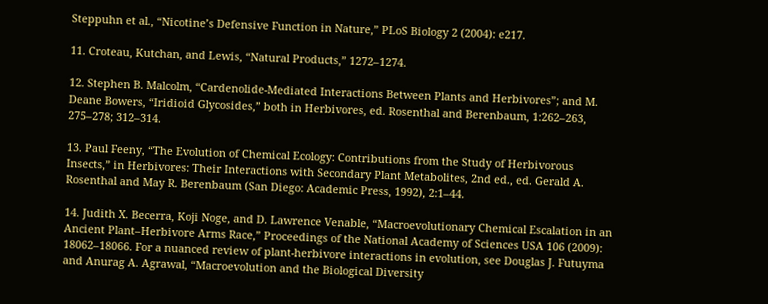Steppuhn et al., “Nicotine’s Defensive Function in Nature,” PLoS Biology 2 (2004): e217.

11. Croteau, Kutchan, and Lewis, “Natural Products,” 1272–1274.

12. Stephen B. Malcolm, “Cardenolide-Mediated Interactions Between Plants and Herbivores”; and M. Deane Bowers, “Iridioid Glycosides,” both in Herbivores, ed. Rosenthal and Berenbaum, 1:262–263, 275–278; 312–314.

13. Paul Feeny, “The Evolution of Chemical Ecology: Contributions from the Study of Herbivorous Insects,” in Herbivores: Their Interactions with Secondary Plant Metabolites, 2nd ed., ed. Gerald A. Rosenthal and May R. Berenbaum (San Diego: Academic Press, 1992), 2:1–44.

14. Judith X. Becerra, Koji Noge, and D. Lawrence Venable, “Macroevolutionary Chemical Escalation in an Ancient Plant–Herbivore Arms Race,” Proceedings of the National Academy of Sciences USA 106 (2009): 18062–18066. For a nuanced review of plant-herbivore interactions in evolution, see Douglas J. Futuyma and Anurag A. Agrawal, “Macroevolution and the Biological Diversity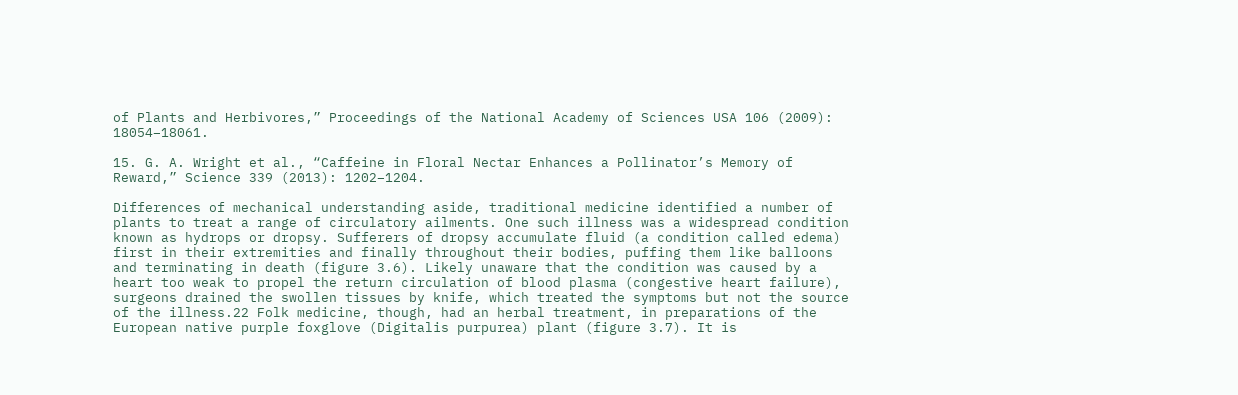of Plants and Herbivores,” Proceedings of the National Academy of Sciences USA 106 (2009): 18054–18061.

15. G. A. Wright et al., “Caffeine in Floral Nectar Enhances a Pollinator’s Memory of Reward,” Science 339 (2013): 1202–1204.

Differences of mechanical understanding aside, traditional medicine identified a number of plants to treat a range of circulatory ailments. One such illness was a widespread condition known as hydrops or dropsy. Sufferers of dropsy accumulate fluid (a condition called edema) first in their extremities and finally throughout their bodies, puffing them like balloons and terminating in death (figure 3.6). Likely unaware that the condition was caused by a heart too weak to propel the return circulation of blood plasma (congestive heart failure), surgeons drained the swollen tissues by knife, which treated the symptoms but not the source of the illness.22 Folk medicine, though, had an herbal treatment, in preparations of the European native purple foxglove (Digitalis purpurea) plant (figure 3.7). It is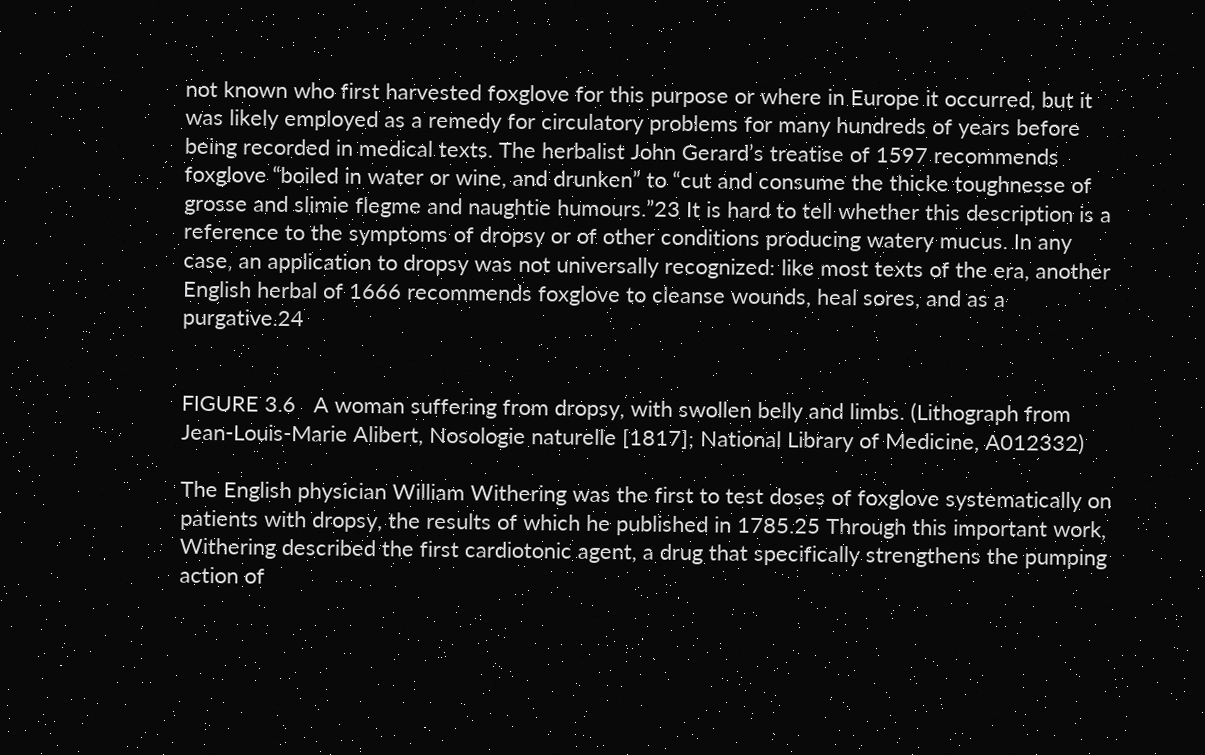not known who first harvested foxglove for this purpose or where in Europe it occurred, but it was likely employed as a remedy for circulatory problems for many hundreds of years before being recorded in medical texts. The herbalist John Gerard’s treatise of 1597 recommends foxglove “boiled in water or wine, and drunken” to “cut and consume the thicke toughnesse of grosse and slimie flegme and naughtie humours.”23 It is hard to tell whether this description is a reference to the symptoms of dropsy or of other conditions producing watery mucus. In any case, an application to dropsy was not universally recognized: like most texts of the era, another English herbal of 1666 recommends foxglove to cleanse wounds, heal sores, and as a purgative.24


FIGURE 3.6   A woman suffering from dropsy, with swollen belly and limbs. (Lithograph from Jean-Louis-Marie Alibert, Nosologie naturelle [1817]; National Library of Medicine, A012332)

The English physician William Withering was the first to test doses of foxglove systematically on patients with dropsy, the results of which he published in 1785.25 Through this important work, Withering described the first cardiotonic agent, a drug that specifically strengthens the pumping action of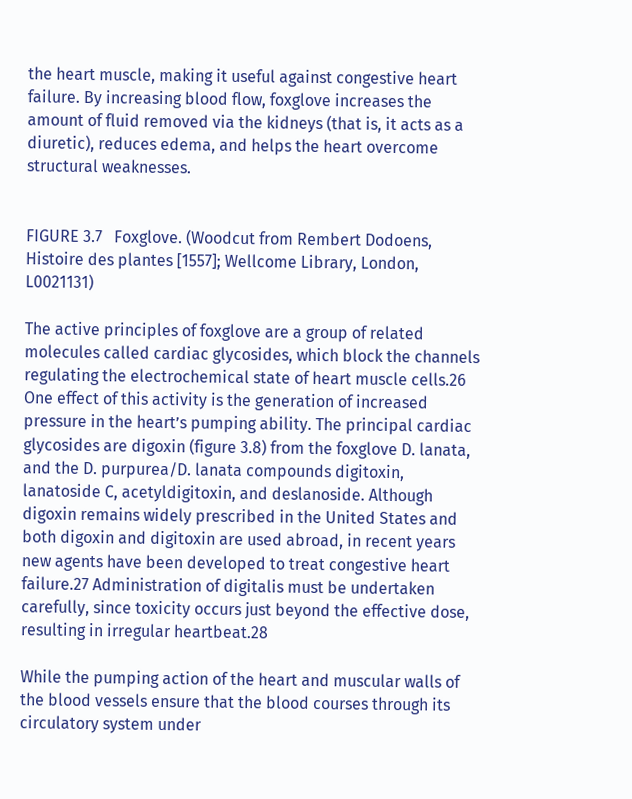the heart muscle, making it useful against congestive heart failure. By increasing blood flow, foxglove increases the amount of fluid removed via the kidneys (that is, it acts as a diuretic), reduces edema, and helps the heart overcome structural weaknesses.


FIGURE 3.7   Foxglove. (Woodcut from Rembert Dodoens, Histoire des plantes [1557]; Wellcome Library, London, L0021131)

The active principles of foxglove are a group of related molecules called cardiac glycosides, which block the channels regulating the electrochemical state of heart muscle cells.26 One effect of this activity is the generation of increased pressure in the heart’s pumping ability. The principal cardiac glycosides are digoxin (figure 3.8) from the foxglove D. lanata, and the D. purpurea/D. lanata compounds digitoxin, lanatoside C, acetyldigitoxin, and deslanoside. Although digoxin remains widely prescribed in the United States and both digoxin and digitoxin are used abroad, in recent years new agents have been developed to treat congestive heart failure.27 Administration of digitalis must be undertaken carefully, since toxicity occurs just beyond the effective dose, resulting in irregular heartbeat.28

While the pumping action of the heart and muscular walls of the blood vessels ensure that the blood courses through its circulatory system under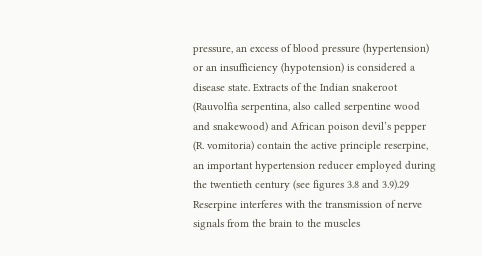pressure, an excess of blood pressure (hypertension) or an insufficiency (hypotension) is considered a disease state. Extracts of the Indian snakeroot (Rauvolfia serpentina, also called serpentine wood and snakewood) and African poison devil’s pepper (R. vomitoria) contain the active principle reserpine, an important hypertension reducer employed during the twentieth century (see figures 3.8 and 3.9).29 Reserpine interferes with the transmission of nerve signals from the brain to the muscles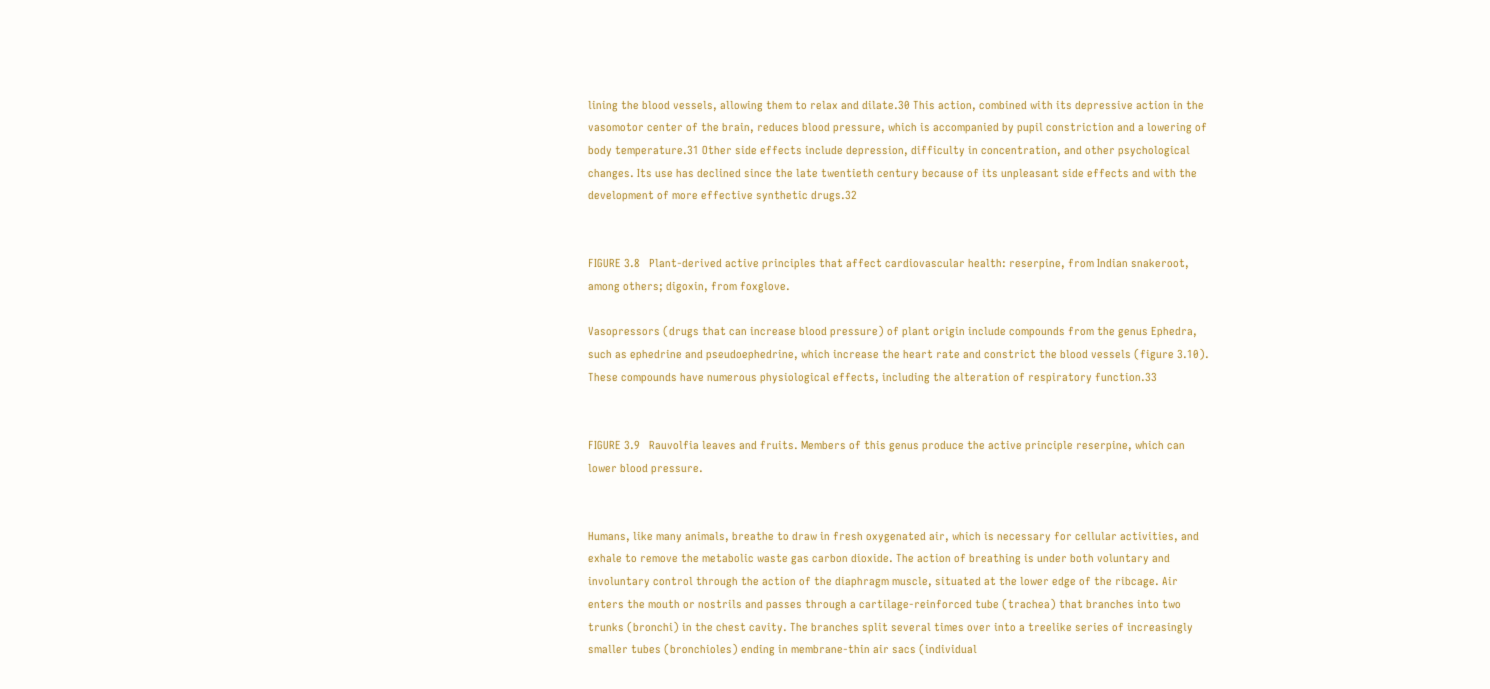lining the blood vessels, allowing them to relax and dilate.30 This action, combined with its depressive action in the vasomotor center of the brain, reduces blood pressure, which is accompanied by pupil constriction and a lowering of body temperature.31 Other side effects include depression, difficulty in concentration, and other psychological changes. Its use has declined since the late twentieth century because of its unpleasant side effects and with the development of more effective synthetic drugs.32


FIGURE 3.8   Plant-derived active principles that affect cardiovascular health: reserpine, from Indian snakeroot, among others; digoxin, from foxglove.

Vasopressors (drugs that can increase blood pressure) of plant origin include compounds from the genus Ephedra, such as ephedrine and pseudoephedrine, which increase the heart rate and constrict the blood vessels (figure 3.10). These compounds have numerous physiological effects, including the alteration of respiratory function.33


FIGURE 3.9   Rauvolfia leaves and fruits. Members of this genus produce the active principle reserpine, which can lower blood pressure.


Humans, like many animals, breathe to draw in fresh oxygenated air, which is necessary for cellular activities, and exhale to remove the metabolic waste gas carbon dioxide. The action of breathing is under both voluntary and involuntary control through the action of the diaphragm muscle, situated at the lower edge of the ribcage. Air enters the mouth or nostrils and passes through a cartilage-reinforced tube (trachea) that branches into two trunks (bronchi) in the chest cavity. The branches split several times over into a treelike series of increasingly smaller tubes (bronchioles) ending in membrane-thin air sacs (individual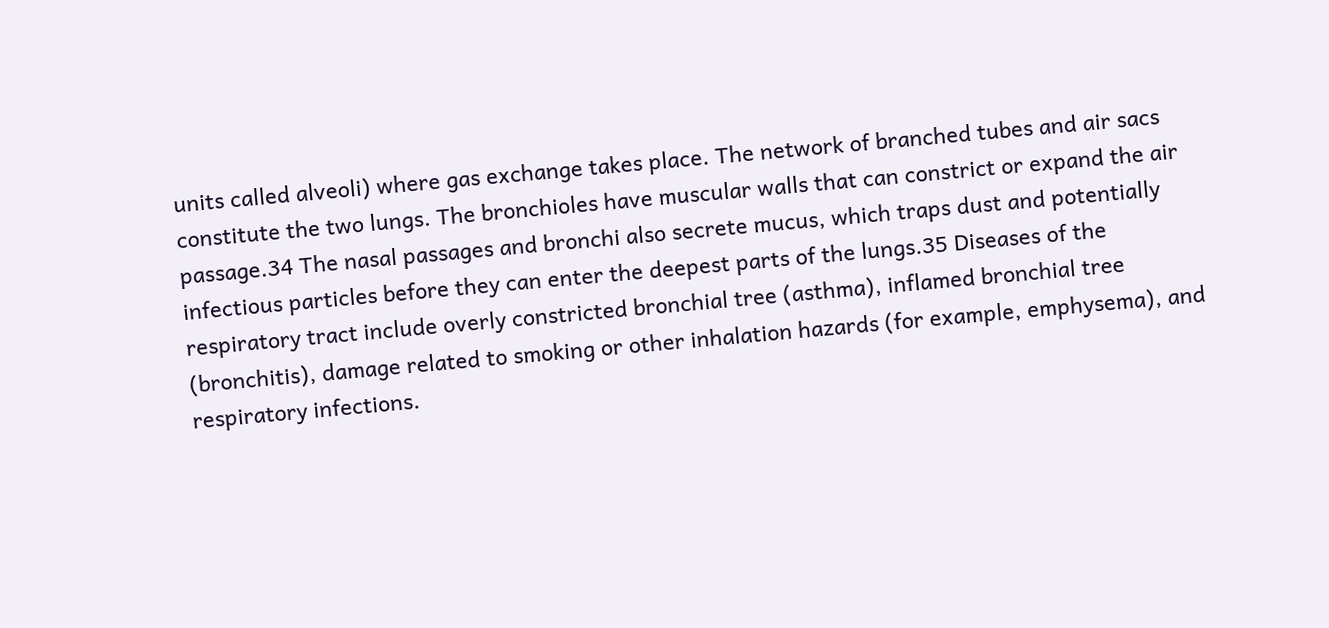units called alveoli) where gas exchange takes place. The network of branched tubes and air sacs constitute the two lungs. The bronchioles have muscular walls that can constrict or expand the air passage.34 The nasal passages and bronchi also secrete mucus, which traps dust and potentially infectious particles before they can enter the deepest parts of the lungs.35 Diseases of the respiratory tract include overly constricted bronchial tree (asthma), inflamed bronchial tree (bronchitis), damage related to smoking or other inhalation hazards (for example, emphysema), and respiratory infections.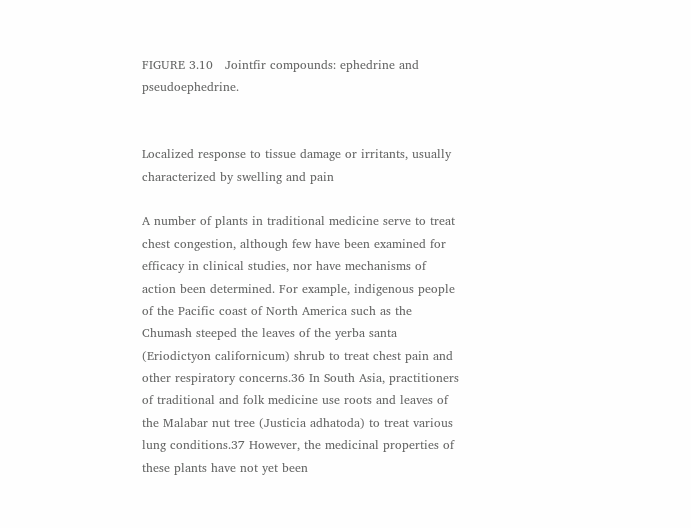FIGURE 3.10   Jointfir compounds: ephedrine and pseudoephedrine.


Localized response to tissue damage or irritants, usually characterized by swelling and pain

A number of plants in traditional medicine serve to treat chest congestion, although few have been examined for efficacy in clinical studies, nor have mechanisms of action been determined. For example, indigenous people of the Pacific coast of North America such as the Chumash steeped the leaves of the yerba santa (Eriodictyon californicum) shrub to treat chest pain and other respiratory concerns.36 In South Asia, practitioners of traditional and folk medicine use roots and leaves of the Malabar nut tree (Justicia adhatoda) to treat various lung conditions.37 However, the medicinal properties of these plants have not yet been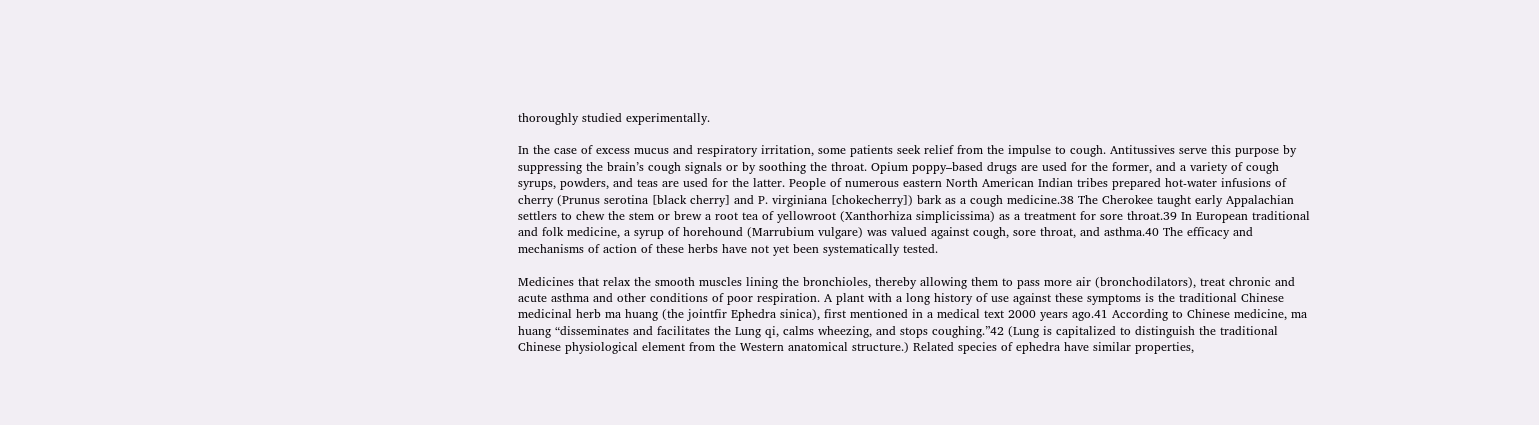thoroughly studied experimentally.

In the case of excess mucus and respiratory irritation, some patients seek relief from the impulse to cough. Antitussives serve this purpose by suppressing the brain’s cough signals or by soothing the throat. Opium poppy–based drugs are used for the former, and a variety of cough syrups, powders, and teas are used for the latter. People of numerous eastern North American Indian tribes prepared hot-water infusions of cherry (Prunus serotina [black cherry] and P. virginiana [chokecherry]) bark as a cough medicine.38 The Cherokee taught early Appalachian settlers to chew the stem or brew a root tea of yellowroot (Xanthorhiza simplicissima) as a treatment for sore throat.39 In European traditional and folk medicine, a syrup of horehound (Marrubium vulgare) was valued against cough, sore throat, and asthma.40 The efficacy and mechanisms of action of these herbs have not yet been systematically tested.

Medicines that relax the smooth muscles lining the bronchioles, thereby allowing them to pass more air (bronchodilators), treat chronic and acute asthma and other conditions of poor respiration. A plant with a long history of use against these symptoms is the traditional Chinese medicinal herb ma huang (the jointfir Ephedra sinica), first mentioned in a medical text 2000 years ago.41 According to Chinese medicine, ma huang “disseminates and facilitates the Lung qi, calms wheezing, and stops coughing.”42 (Lung is capitalized to distinguish the traditional Chinese physiological element from the Western anatomical structure.) Related species of ephedra have similar properties,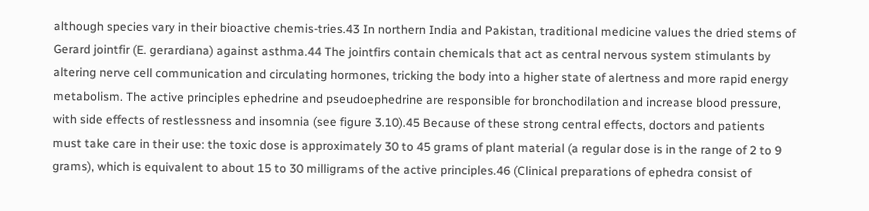although species vary in their bioactive chemis-tries.43 In northern India and Pakistan, traditional medicine values the dried stems of Gerard jointfir (E. gerardiana) against asthma.44 The jointfirs contain chemicals that act as central nervous system stimulants by altering nerve cell communication and circulating hormones, tricking the body into a higher state of alertness and more rapid energy metabolism. The active principles ephedrine and pseudoephedrine are responsible for bronchodilation and increase blood pressure, with side effects of restlessness and insomnia (see figure 3.10).45 Because of these strong central effects, doctors and patients must take care in their use: the toxic dose is approximately 30 to 45 grams of plant material (a regular dose is in the range of 2 to 9 grams), which is equivalent to about 15 to 30 milligrams of the active principles.46 (Clinical preparations of ephedra consist of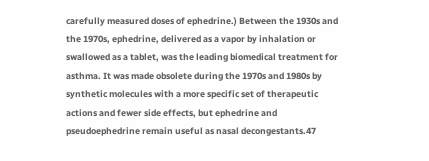carefully measured doses of ephedrine.) Between the 1930s and the 1970s, ephedrine, delivered as a vapor by inhalation or swallowed as a tablet, was the leading biomedical treatment for asthma. It was made obsolete during the 1970s and 1980s by synthetic molecules with a more specific set of therapeutic actions and fewer side effects, but ephedrine and pseudoephedrine remain useful as nasal decongestants.47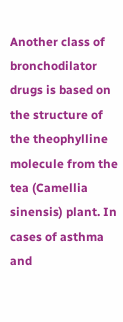Another class of bronchodilator drugs is based on the structure of the theophylline molecule from the tea (Camellia sinensis) plant. In cases of asthma and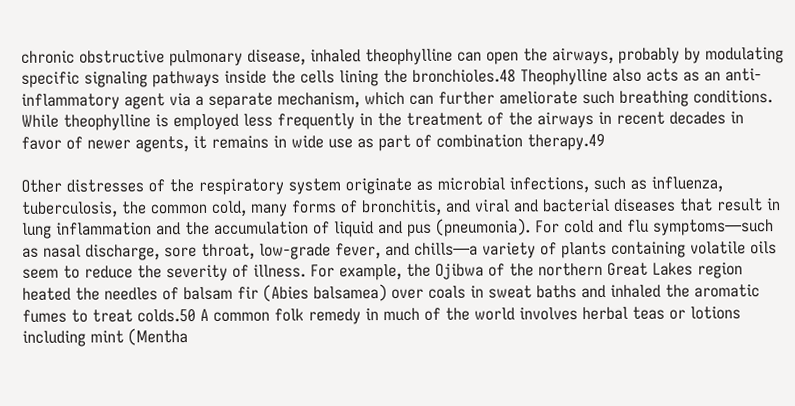chronic obstructive pulmonary disease, inhaled theophylline can open the airways, probably by modulating specific signaling pathways inside the cells lining the bronchioles.48 Theophylline also acts as an anti-inflammatory agent via a separate mechanism, which can further ameliorate such breathing conditions. While theophylline is employed less frequently in the treatment of the airways in recent decades in favor of newer agents, it remains in wide use as part of combination therapy.49

Other distresses of the respiratory system originate as microbial infections, such as influenza, tuberculosis, the common cold, many forms of bronchitis, and viral and bacterial diseases that result in lung inflammation and the accumulation of liquid and pus (pneumonia). For cold and flu symptoms—such as nasal discharge, sore throat, low-grade fever, and chills—a variety of plants containing volatile oils seem to reduce the severity of illness. For example, the Ojibwa of the northern Great Lakes region heated the needles of balsam fir (Abies balsamea) over coals in sweat baths and inhaled the aromatic fumes to treat colds.50 A common folk remedy in much of the world involves herbal teas or lotions including mint (Mentha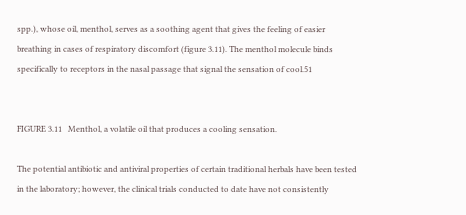spp.), whose oil, menthol, serves as a soothing agent that gives the feeling of easier breathing in cases of respiratory discomfort (figure 3.11). The menthol molecule binds specifically to receptors in the nasal passage that signal the sensation of cool.51


FIGURE 3.11   Menthol, a volatile oil that produces a cooling sensation.

The potential antibiotic and antiviral properties of certain traditional herbals have been tested in the laboratory; however, the clinical trials conducted to date have not consistently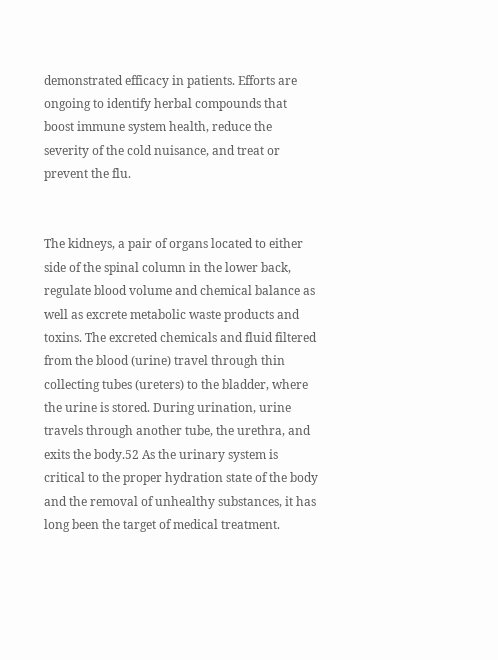demonstrated efficacy in patients. Efforts are ongoing to identify herbal compounds that boost immune system health, reduce the severity of the cold nuisance, and treat or prevent the flu.


The kidneys, a pair of organs located to either side of the spinal column in the lower back, regulate blood volume and chemical balance as well as excrete metabolic waste products and toxins. The excreted chemicals and fluid filtered from the blood (urine) travel through thin collecting tubes (ureters) to the bladder, where the urine is stored. During urination, urine travels through another tube, the urethra, and exits the body.52 As the urinary system is critical to the proper hydration state of the body and the removal of unhealthy substances, it has long been the target of medical treatment.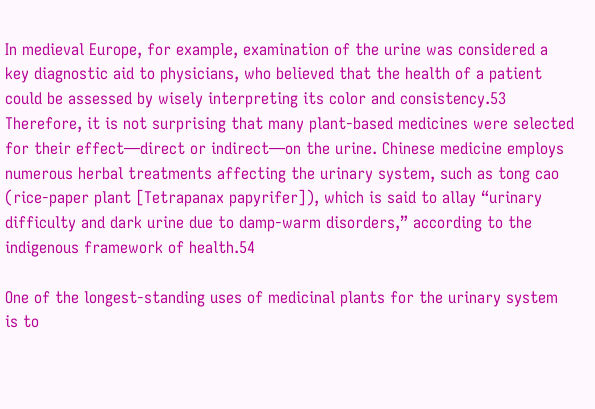In medieval Europe, for example, examination of the urine was considered a key diagnostic aid to physicians, who believed that the health of a patient could be assessed by wisely interpreting its color and consistency.53 Therefore, it is not surprising that many plant-based medicines were selected for their effect—direct or indirect—on the urine. Chinese medicine employs numerous herbal treatments affecting the urinary system, such as tong cao (rice-paper plant [Tetrapanax papyrifer]), which is said to allay “urinary difficulty and dark urine due to damp-warm disorders,” according to the indigenous framework of health.54

One of the longest-standing uses of medicinal plants for the urinary system is to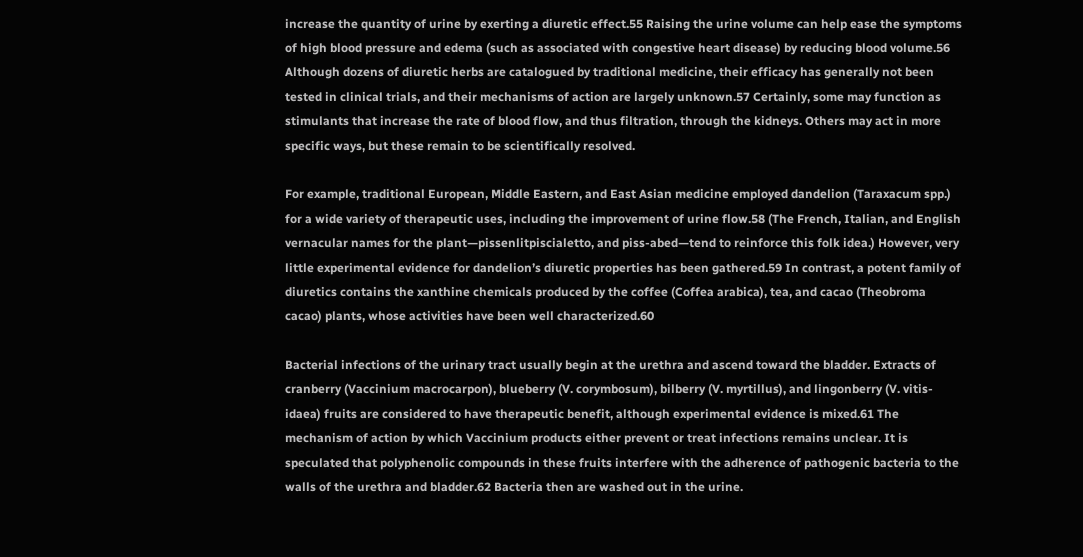increase the quantity of urine by exerting a diuretic effect.55 Raising the urine volume can help ease the symptoms of high blood pressure and edema (such as associated with congestive heart disease) by reducing blood volume.56 Although dozens of diuretic herbs are catalogued by traditional medicine, their efficacy has generally not been tested in clinical trials, and their mechanisms of action are largely unknown.57 Certainly, some may function as stimulants that increase the rate of blood flow, and thus filtration, through the kidneys. Others may act in more specific ways, but these remain to be scientifically resolved.

For example, traditional European, Middle Eastern, and East Asian medicine employed dandelion (Taraxacum spp.) for a wide variety of therapeutic uses, including the improvement of urine flow.58 (The French, Italian, and English vernacular names for the plant—pissenlitpiscialetto, and piss-abed—tend to reinforce this folk idea.) However, very little experimental evidence for dandelion’s diuretic properties has been gathered.59 In contrast, a potent family of diuretics contains the xanthine chemicals produced by the coffee (Coffea arabica), tea, and cacao (Theobroma cacao) plants, whose activities have been well characterized.60

Bacterial infections of the urinary tract usually begin at the urethra and ascend toward the bladder. Extracts of cranberry (Vaccinium macrocarpon), blueberry (V. corymbosum), bilberry (V. myrtillus), and lingonberry (V. vitis-idaea) fruits are considered to have therapeutic benefit, although experimental evidence is mixed.61 The mechanism of action by which Vaccinium products either prevent or treat infections remains unclear. It is speculated that polyphenolic compounds in these fruits interfere with the adherence of pathogenic bacteria to the walls of the urethra and bladder.62 Bacteria then are washed out in the urine.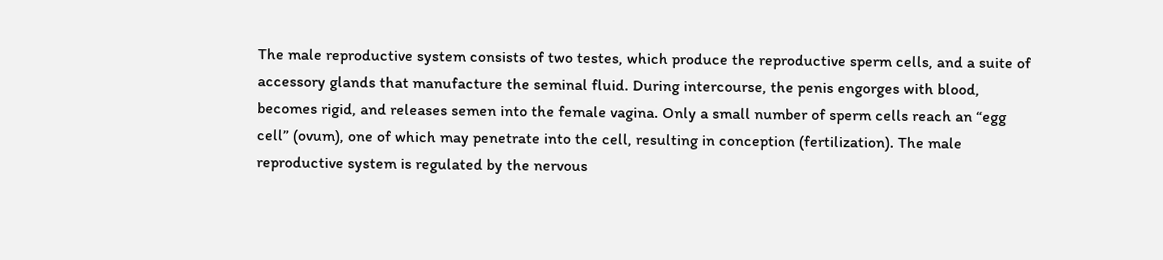The male reproductive system consists of two testes, which produce the reproductive sperm cells, and a suite of accessory glands that manufacture the seminal fluid. During intercourse, the penis engorges with blood, becomes rigid, and releases semen into the female vagina. Only a small number of sperm cells reach an “egg cell” (ovum), one of which may penetrate into the cell, resulting in conception (fertilization). The male reproductive system is regulated by the nervous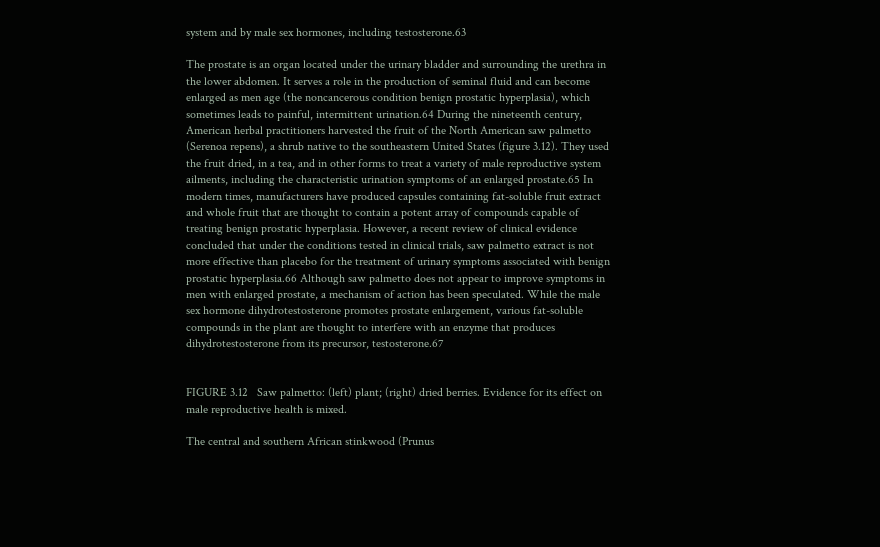system and by male sex hormones, including testosterone.63

The prostate is an organ located under the urinary bladder and surrounding the urethra in the lower abdomen. It serves a role in the production of seminal fluid and can become enlarged as men age (the noncancerous condition benign prostatic hyperplasia), which sometimes leads to painful, intermittent urination.64 During the nineteenth century, American herbal practitioners harvested the fruit of the North American saw palmetto (Serenoa repens), a shrub native to the southeastern United States (figure 3.12). They used the fruit dried, in a tea, and in other forms to treat a variety of male reproductive system ailments, including the characteristic urination symptoms of an enlarged prostate.65 In modern times, manufacturers have produced capsules containing fat-soluble fruit extract and whole fruit that are thought to contain a potent array of compounds capable of treating benign prostatic hyperplasia. However, a recent review of clinical evidence concluded that under the conditions tested in clinical trials, saw palmetto extract is not more effective than placebo for the treatment of urinary symptoms associated with benign prostatic hyperplasia.66 Although saw palmetto does not appear to improve symptoms in men with enlarged prostate, a mechanism of action has been speculated. While the male sex hormone dihydrotestosterone promotes prostate enlargement, various fat-soluble compounds in the plant are thought to interfere with an enzyme that produces dihydrotestosterone from its precursor, testosterone.67


FIGURE 3.12   Saw palmetto: (left) plant; (right) dried berries. Evidence for its effect on male reproductive health is mixed.

The central and southern African stinkwood (Prunus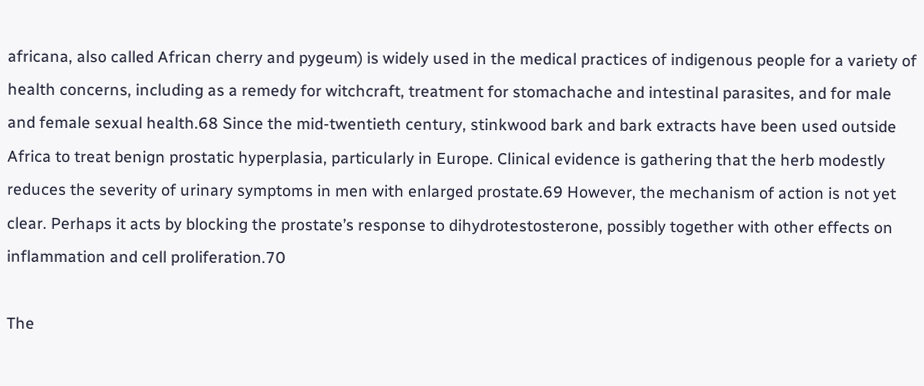africana, also called African cherry and pygeum) is widely used in the medical practices of indigenous people for a variety of health concerns, including as a remedy for witchcraft, treatment for stomachache and intestinal parasites, and for male and female sexual health.68 Since the mid-twentieth century, stinkwood bark and bark extracts have been used outside Africa to treat benign prostatic hyperplasia, particularly in Europe. Clinical evidence is gathering that the herb modestly reduces the severity of urinary symptoms in men with enlarged prostate.69 However, the mechanism of action is not yet clear. Perhaps it acts by blocking the prostate’s response to dihydrotestosterone, possibly together with other effects on inflammation and cell proliferation.70

The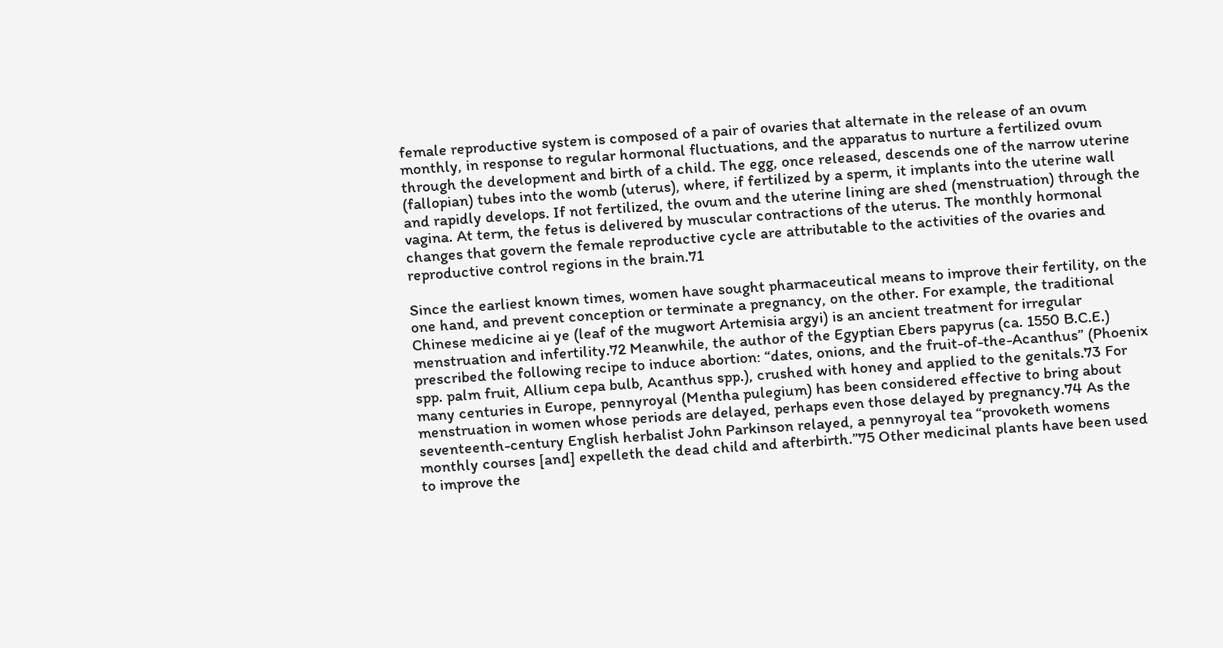female reproductive system is composed of a pair of ovaries that alternate in the release of an ovum monthly, in response to regular hormonal fluctuations, and the apparatus to nurture a fertilized ovum through the development and birth of a child. The egg, once released, descends one of the narrow uterine (fallopian) tubes into the womb (uterus), where, if fertilized by a sperm, it implants into the uterine wall and rapidly develops. If not fertilized, the ovum and the uterine lining are shed (menstruation) through the vagina. At term, the fetus is delivered by muscular contractions of the uterus. The monthly hormonal changes that govern the female reproductive cycle are attributable to the activities of the ovaries and reproductive control regions in the brain.71

Since the earliest known times, women have sought pharmaceutical means to improve their fertility, on the one hand, and prevent conception or terminate a pregnancy, on the other. For example, the traditional Chinese medicine ai ye (leaf of the mugwort Artemisia argyi) is an ancient treatment for irregular menstruation and infertility.72 Meanwhile, the author of the Egyptian Ebers papyrus (ca. 1550 B.C.E.) prescribed the following recipe to induce abortion: “dates, onions, and the fruit-of-the-Acanthus” (Phoenix spp. palm fruit, Allium cepa bulb, Acanthus spp.), crushed with honey and applied to the genitals.73 For many centuries in Europe, pennyroyal (Mentha pulegium) has been considered effective to bring about menstruation in women whose periods are delayed, perhaps even those delayed by pregnancy.74 As the seventeenth-century English herbalist John Parkinson relayed, a pennyroyal tea “provoketh womens monthly courses [and] expelleth the dead child and afterbirth.”75 Other medicinal plants have been used to improve the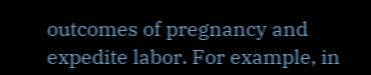outcomes of pregnancy and expedite labor. For example, in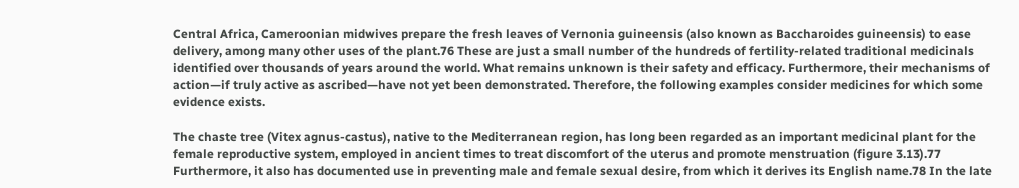Central Africa, Cameroonian midwives prepare the fresh leaves of Vernonia guineensis (also known as Baccharoides guineensis) to ease delivery, among many other uses of the plant.76 These are just a small number of the hundreds of fertility-related traditional medicinals identified over thousands of years around the world. What remains unknown is their safety and efficacy. Furthermore, their mechanisms of action—if truly active as ascribed—have not yet been demonstrated. Therefore, the following examples consider medicines for which some evidence exists.

The chaste tree (Vitex agnus-castus), native to the Mediterranean region, has long been regarded as an important medicinal plant for the female reproductive system, employed in ancient times to treat discomfort of the uterus and promote menstruation (figure 3.13).77 Furthermore, it also has documented use in preventing male and female sexual desire, from which it derives its English name.78 In the late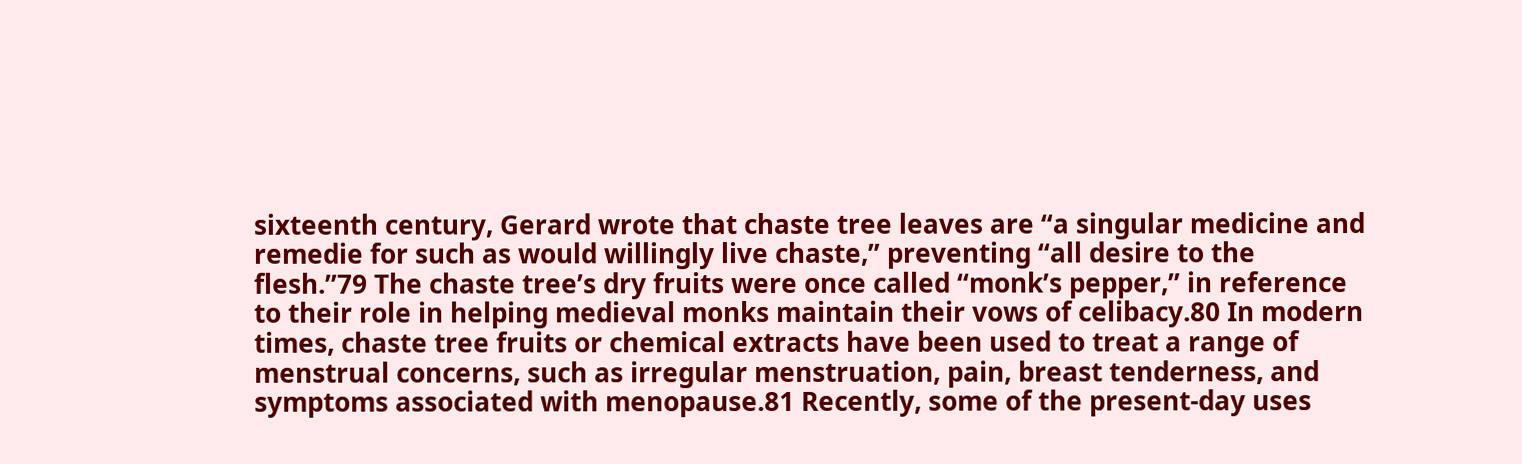sixteenth century, Gerard wrote that chaste tree leaves are “a singular medicine and remedie for such as would willingly live chaste,” preventing “all desire to the flesh.”79 The chaste tree’s dry fruits were once called “monk’s pepper,” in reference to their role in helping medieval monks maintain their vows of celibacy.80 In modern times, chaste tree fruits or chemical extracts have been used to treat a range of menstrual concerns, such as irregular menstruation, pain, breast tenderness, and symptoms associated with menopause.81 Recently, some of the present-day uses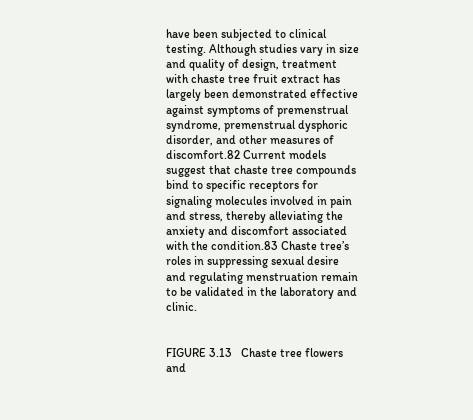have been subjected to clinical testing. Although studies vary in size and quality of design, treatment with chaste tree fruit extract has largely been demonstrated effective against symptoms of premenstrual syndrome, premenstrual dysphoric disorder, and other measures of discomfort.82 Current models suggest that chaste tree compounds bind to specific receptors for signaling molecules involved in pain and stress, thereby alleviating the anxiety and discomfort associated with the condition.83 Chaste tree’s roles in suppressing sexual desire and regulating menstruation remain to be validated in the laboratory and clinic.


FIGURE 3.13   Chaste tree flowers and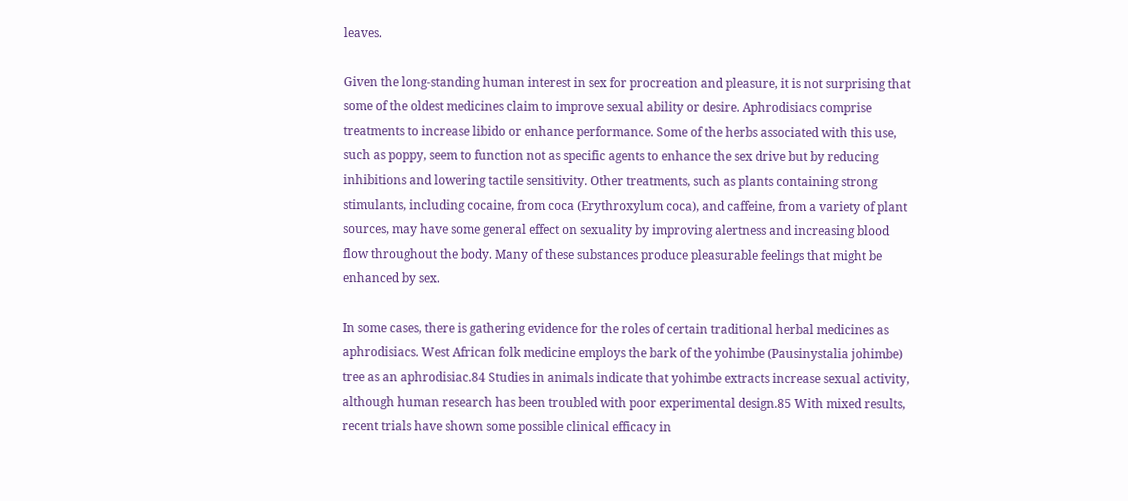leaves.

Given the long-standing human interest in sex for procreation and pleasure, it is not surprising that some of the oldest medicines claim to improve sexual ability or desire. Aphrodisiacs comprise treatments to increase libido or enhance performance. Some of the herbs associated with this use, such as poppy, seem to function not as specific agents to enhance the sex drive but by reducing inhibitions and lowering tactile sensitivity. Other treatments, such as plants containing strong stimulants, including cocaine, from coca (Erythroxylum coca), and caffeine, from a variety of plant sources, may have some general effect on sexuality by improving alertness and increasing blood flow throughout the body. Many of these substances produce pleasurable feelings that might be enhanced by sex.

In some cases, there is gathering evidence for the roles of certain traditional herbal medicines as aphrodisiacs. West African folk medicine employs the bark of the yohimbe (Pausinystalia johimbe) tree as an aphrodisiac.84 Studies in animals indicate that yohimbe extracts increase sexual activity, although human research has been troubled with poor experimental design.85 With mixed results, recent trials have shown some possible clinical efficacy in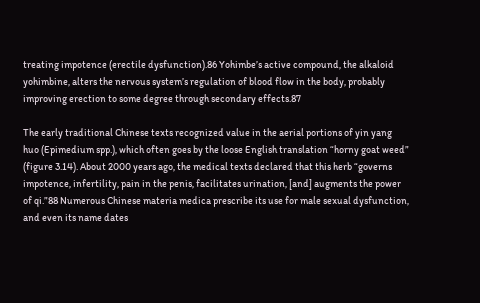treating impotence (erectile dysfunction).86 Yohimbe’s active compound, the alkaloid yohimbine, alters the nervous system’s regulation of blood flow in the body, probably improving erection to some degree through secondary effects.87

The early traditional Chinese texts recognized value in the aerial portions of yin yang huo (Epimedium spp.), which often goes by the loose English translation “horny goat weed” (figure 3.14). About 2000 years ago, the medical texts declared that this herb “governs impotence, infertility, pain in the penis, facilitates urination, [and] augments the power of qi.”88 Numerous Chinese materia medica prescribe its use for male sexual dysfunction, and even its name dates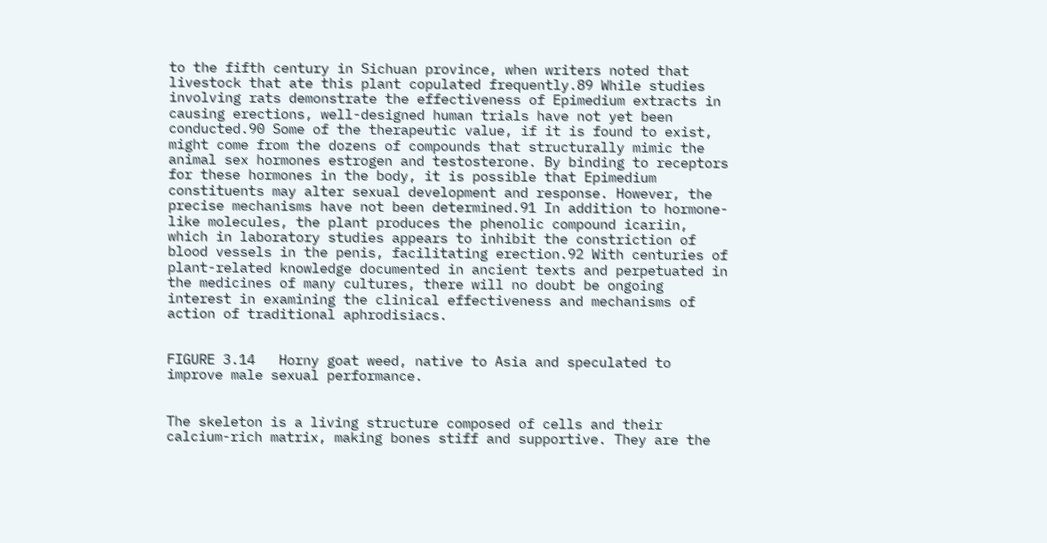to the fifth century in Sichuan province, when writers noted that livestock that ate this plant copulated frequently.89 While studies involving rats demonstrate the effectiveness of Epimedium extracts in causing erections, well-designed human trials have not yet been conducted.90 Some of the therapeutic value, if it is found to exist, might come from the dozens of compounds that structurally mimic the animal sex hormones estrogen and testosterone. By binding to receptors for these hormones in the body, it is possible that Epimedium constituents may alter sexual development and response. However, the precise mechanisms have not been determined.91 In addition to hormone-like molecules, the plant produces the phenolic compound icariin, which in laboratory studies appears to inhibit the constriction of blood vessels in the penis, facilitating erection.92 With centuries of plant-related knowledge documented in ancient texts and perpetuated in the medicines of many cultures, there will no doubt be ongoing interest in examining the clinical effectiveness and mechanisms of action of traditional aphrodisiacs.


FIGURE 3.14   Horny goat weed, native to Asia and speculated to improve male sexual performance.


The skeleton is a living structure composed of cells and their calcium-rich matrix, making bones stiff and supportive. They are the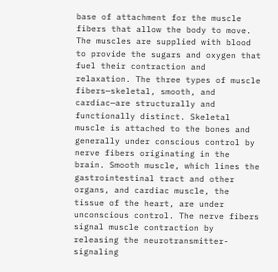base of attachment for the muscle fibers that allow the body to move. The muscles are supplied with blood to provide the sugars and oxygen that fuel their contraction and relaxation. The three types of muscle fibers—skeletal, smooth, and cardiac—are structurally and functionally distinct. Skeletal muscle is attached to the bones and generally under conscious control by nerve fibers originating in the brain. Smooth muscle, which lines the gastrointestinal tract and other organs, and cardiac muscle, the tissue of the heart, are under unconscious control. The nerve fibers signal muscle contraction by releasing the neurotransmitter-signaling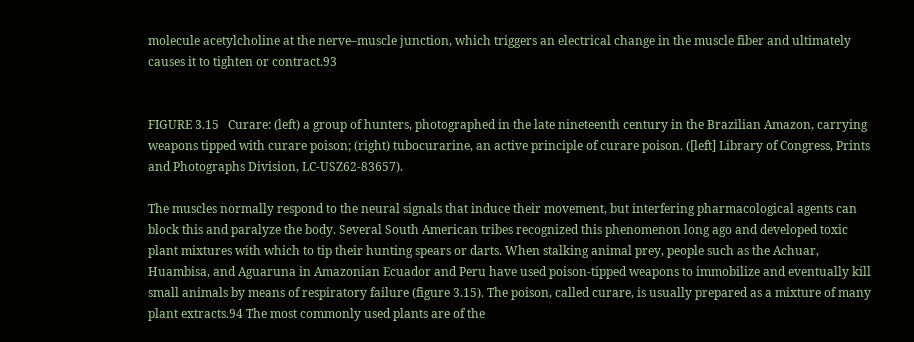molecule acetylcholine at the nerve–muscle junction, which triggers an electrical change in the muscle fiber and ultimately causes it to tighten or contract.93


FIGURE 3.15   Curare: (left) a group of hunters, photographed in the late nineteenth century in the Brazilian Amazon, carrying weapons tipped with curare poison; (right) tubocurarine, an active principle of curare poison. ([left] Library of Congress, Prints and Photographs Division, LC-USZ62-83657).

The muscles normally respond to the neural signals that induce their movement, but interfering pharmacological agents can block this and paralyze the body. Several South American tribes recognized this phenomenon long ago and developed toxic plant mixtures with which to tip their hunting spears or darts. When stalking animal prey, people such as the Achuar, Huambisa, and Aguaruna in Amazonian Ecuador and Peru have used poison-tipped weapons to immobilize and eventually kill small animals by means of respiratory failure (figure 3.15). The poison, called curare, is usually prepared as a mixture of many plant extracts.94 The most commonly used plants are of the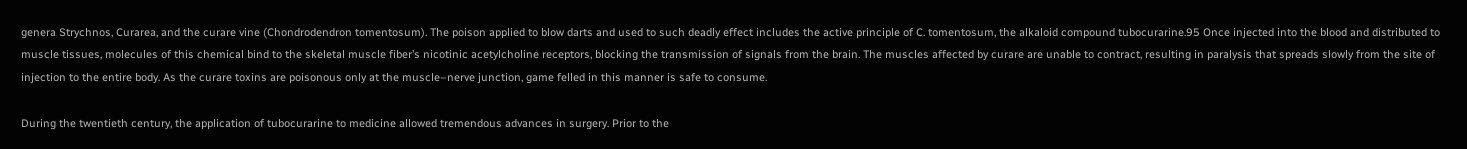genera Strychnos, Curarea, and the curare vine (Chondrodendron tomentosum). The poison applied to blow darts and used to such deadly effect includes the active principle of C. tomentosum, the alkaloid compound tubocurarine.95 Once injected into the blood and distributed to muscle tissues, molecules of this chemical bind to the skeletal muscle fiber’s nicotinic acetylcholine receptors, blocking the transmission of signals from the brain. The muscles affected by curare are unable to contract, resulting in paralysis that spreads slowly from the site of injection to the entire body. As the curare toxins are poisonous only at the muscle–nerve junction, game felled in this manner is safe to consume.

During the twentieth century, the application of tubocurarine to medicine allowed tremendous advances in surgery. Prior to the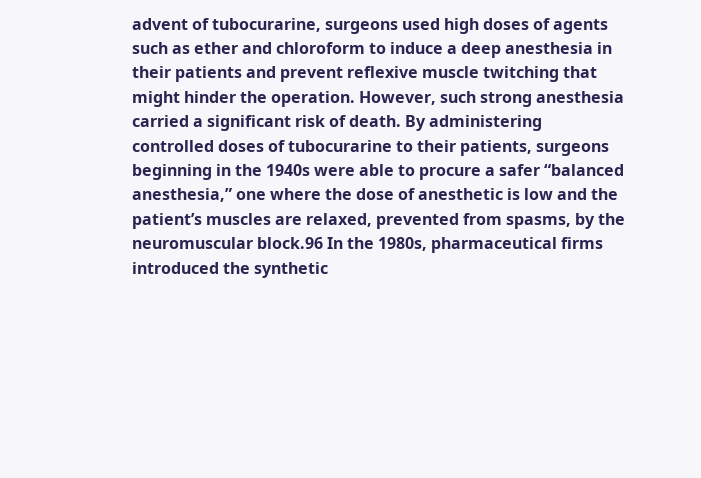advent of tubocurarine, surgeons used high doses of agents such as ether and chloroform to induce a deep anesthesia in their patients and prevent reflexive muscle twitching that might hinder the operation. However, such strong anesthesia carried a significant risk of death. By administering controlled doses of tubocurarine to their patients, surgeons beginning in the 1940s were able to procure a safer “balanced anesthesia,” one where the dose of anesthetic is low and the patient’s muscles are relaxed, prevented from spasms, by the neuromuscular block.96 In the 1980s, pharmaceutical firms introduced the synthetic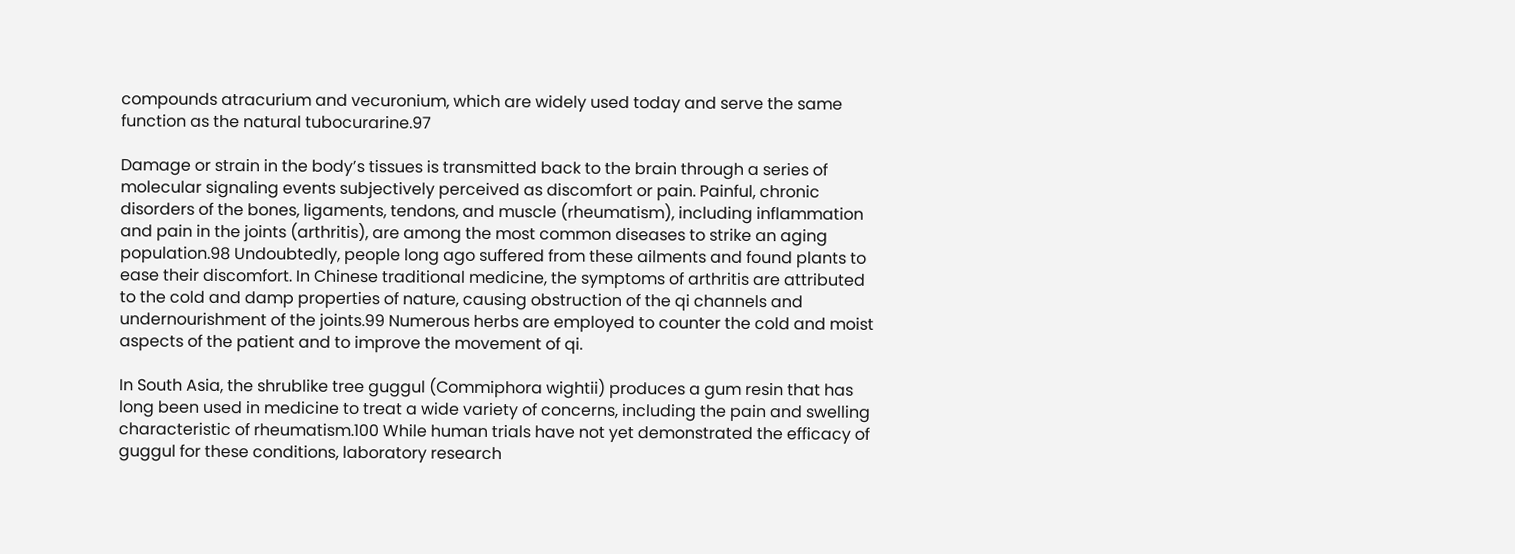compounds atracurium and vecuronium, which are widely used today and serve the same function as the natural tubocurarine.97

Damage or strain in the body’s tissues is transmitted back to the brain through a series of molecular signaling events subjectively perceived as discomfort or pain. Painful, chronic disorders of the bones, ligaments, tendons, and muscle (rheumatism), including inflammation and pain in the joints (arthritis), are among the most common diseases to strike an aging population.98 Undoubtedly, people long ago suffered from these ailments and found plants to ease their discomfort. In Chinese traditional medicine, the symptoms of arthritis are attributed to the cold and damp properties of nature, causing obstruction of the qi channels and undernourishment of the joints.99 Numerous herbs are employed to counter the cold and moist aspects of the patient and to improve the movement of qi.

In South Asia, the shrublike tree guggul (Commiphora wightii) produces a gum resin that has long been used in medicine to treat a wide variety of concerns, including the pain and swelling characteristic of rheumatism.100 While human trials have not yet demonstrated the efficacy of guggul for these conditions, laboratory research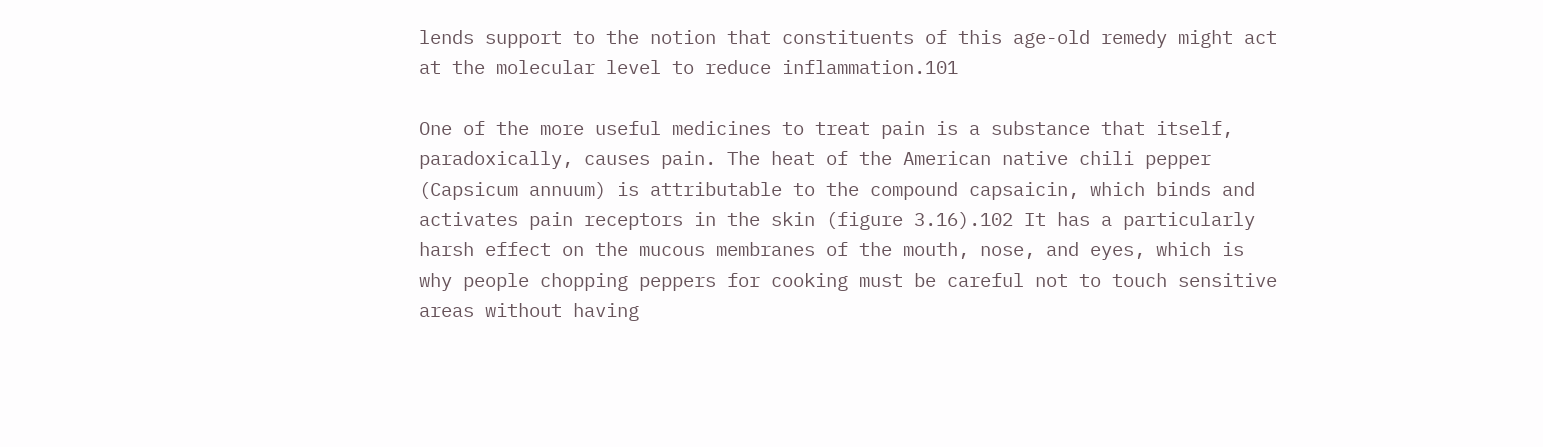lends support to the notion that constituents of this age-old remedy might act at the molecular level to reduce inflammation.101

One of the more useful medicines to treat pain is a substance that itself, paradoxically, causes pain. The heat of the American native chili pepper (Capsicum annuum) is attributable to the compound capsaicin, which binds and activates pain receptors in the skin (figure 3.16).102 It has a particularly harsh effect on the mucous membranes of the mouth, nose, and eyes, which is why people chopping peppers for cooking must be careful not to touch sensitive areas without having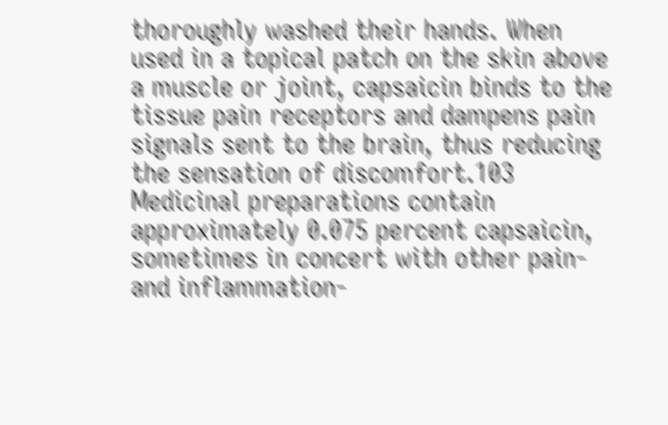thoroughly washed their hands. When used in a topical patch on the skin above a muscle or joint, capsaicin binds to the tissue pain receptors and dampens pain signals sent to the brain, thus reducing the sensation of discomfort.103 Medicinal preparations contain approximately 0.075 percent capsaicin, sometimes in concert with other pain- and inflammation-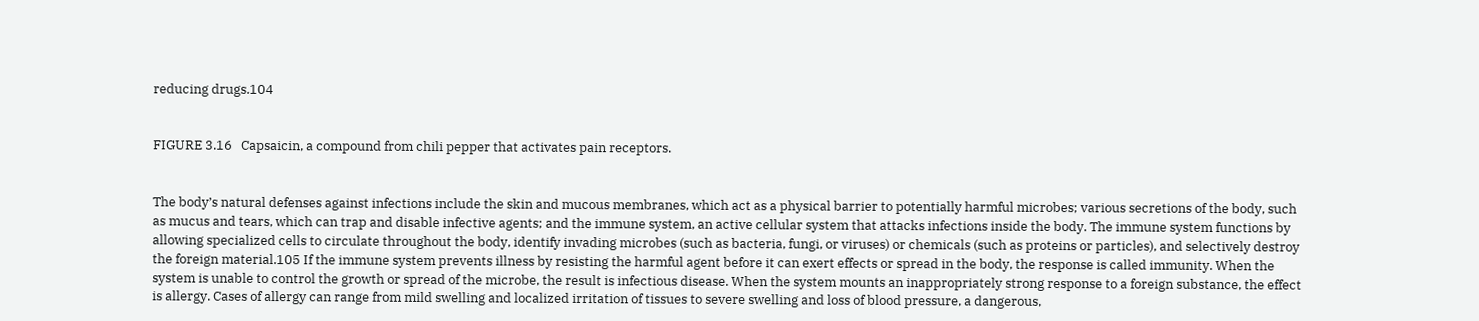reducing drugs.104


FIGURE 3.16   Capsaicin, a compound from chili pepper that activates pain receptors.


The body’s natural defenses against infections include the skin and mucous membranes, which act as a physical barrier to potentially harmful microbes; various secretions of the body, such as mucus and tears, which can trap and disable infective agents; and the immune system, an active cellular system that attacks infections inside the body. The immune system functions by allowing specialized cells to circulate throughout the body, identify invading microbes (such as bacteria, fungi, or viruses) or chemicals (such as proteins or particles), and selectively destroy the foreign material.105 If the immune system prevents illness by resisting the harmful agent before it can exert effects or spread in the body, the response is called immunity. When the system is unable to control the growth or spread of the microbe, the result is infectious disease. When the system mounts an inappropriately strong response to a foreign substance, the effect is allergy. Cases of allergy can range from mild swelling and localized irritation of tissues to severe swelling and loss of blood pressure, a dangerous,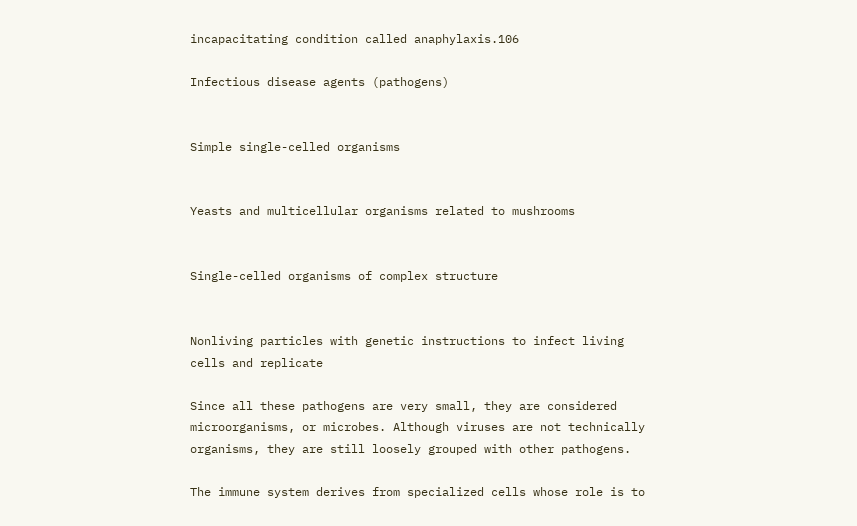incapacitating condition called anaphylaxis.106

Infectious disease agents (pathogens)


Simple single-celled organisms


Yeasts and multicellular organisms related to mushrooms


Single-celled organisms of complex structure


Nonliving particles with genetic instructions to infect living cells and replicate

Since all these pathogens are very small, they are considered microorganisms, or microbes. Although viruses are not technically organisms, they are still loosely grouped with other pathogens.

The immune system derives from specialized cells whose role is to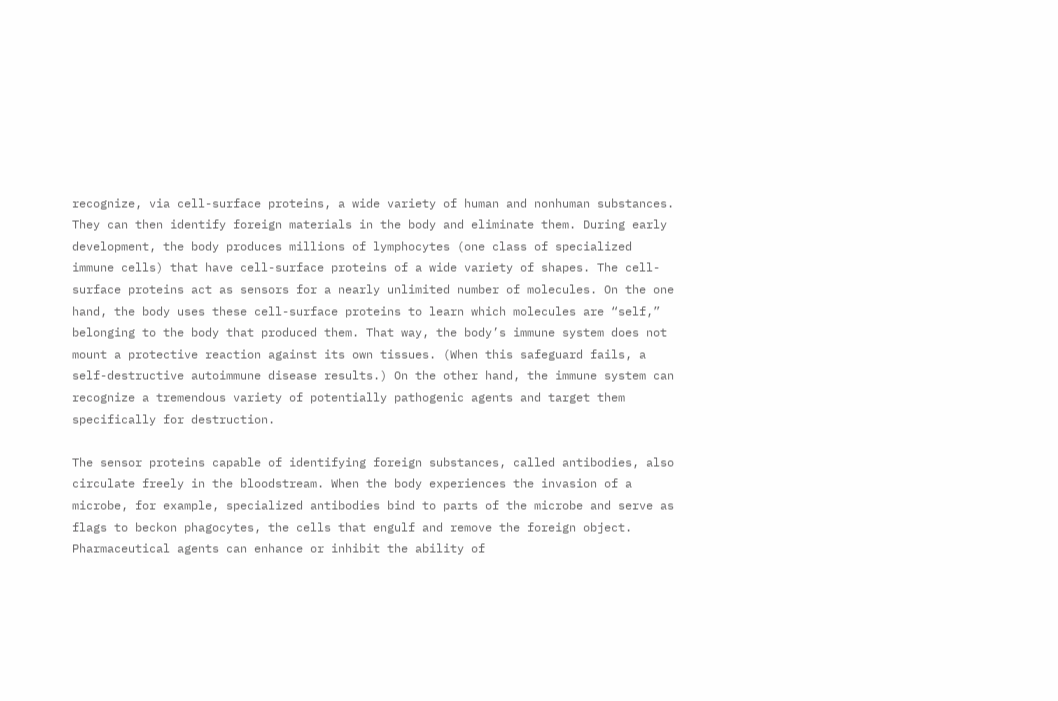recognize, via cell-surface proteins, a wide variety of human and nonhuman substances. They can then identify foreign materials in the body and eliminate them. During early development, the body produces millions of lymphocytes (one class of specialized immune cells) that have cell-surface proteins of a wide variety of shapes. The cell-surface proteins act as sensors for a nearly unlimited number of molecules. On the one hand, the body uses these cell-surface proteins to learn which molecules are “self,” belonging to the body that produced them. That way, the body’s immune system does not mount a protective reaction against its own tissues. (When this safeguard fails, a self-destructive autoimmune disease results.) On the other hand, the immune system can recognize a tremendous variety of potentially pathogenic agents and target them specifically for destruction.

The sensor proteins capable of identifying foreign substances, called antibodies, also circulate freely in the bloodstream. When the body experiences the invasion of a microbe, for example, specialized antibodies bind to parts of the microbe and serve as flags to beckon phagocytes, the cells that engulf and remove the foreign object. Pharmaceutical agents can enhance or inhibit the ability of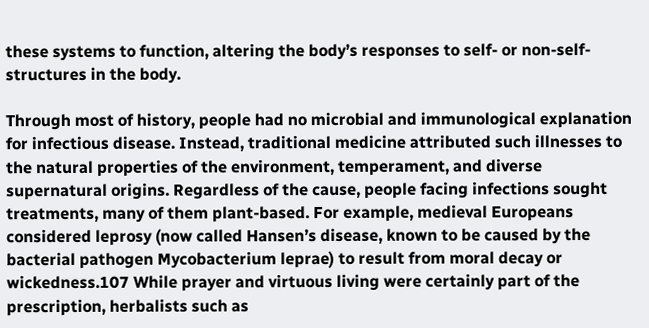these systems to function, altering the body’s responses to self- or non-self-structures in the body.

Through most of history, people had no microbial and immunological explanation for infectious disease. Instead, traditional medicine attributed such illnesses to the natural properties of the environment, temperament, and diverse supernatural origins. Regardless of the cause, people facing infections sought treatments, many of them plant-based. For example, medieval Europeans considered leprosy (now called Hansen’s disease, known to be caused by the bacterial pathogen Mycobacterium leprae) to result from moral decay or wickedness.107 While prayer and virtuous living were certainly part of the prescription, herbalists such as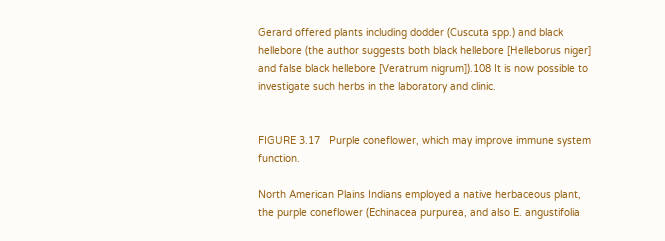Gerard offered plants including dodder (Cuscuta spp.) and black hellebore (the author suggests both black hellebore [Helleborus niger] and false black hellebore [Veratrum nigrum]).108 It is now possible to investigate such herbs in the laboratory and clinic.


FIGURE 3.17   Purple coneflower, which may improve immune system function.

North American Plains Indians employed a native herbaceous plant, the purple coneflower (Echinacea purpurea, and also E. angustifolia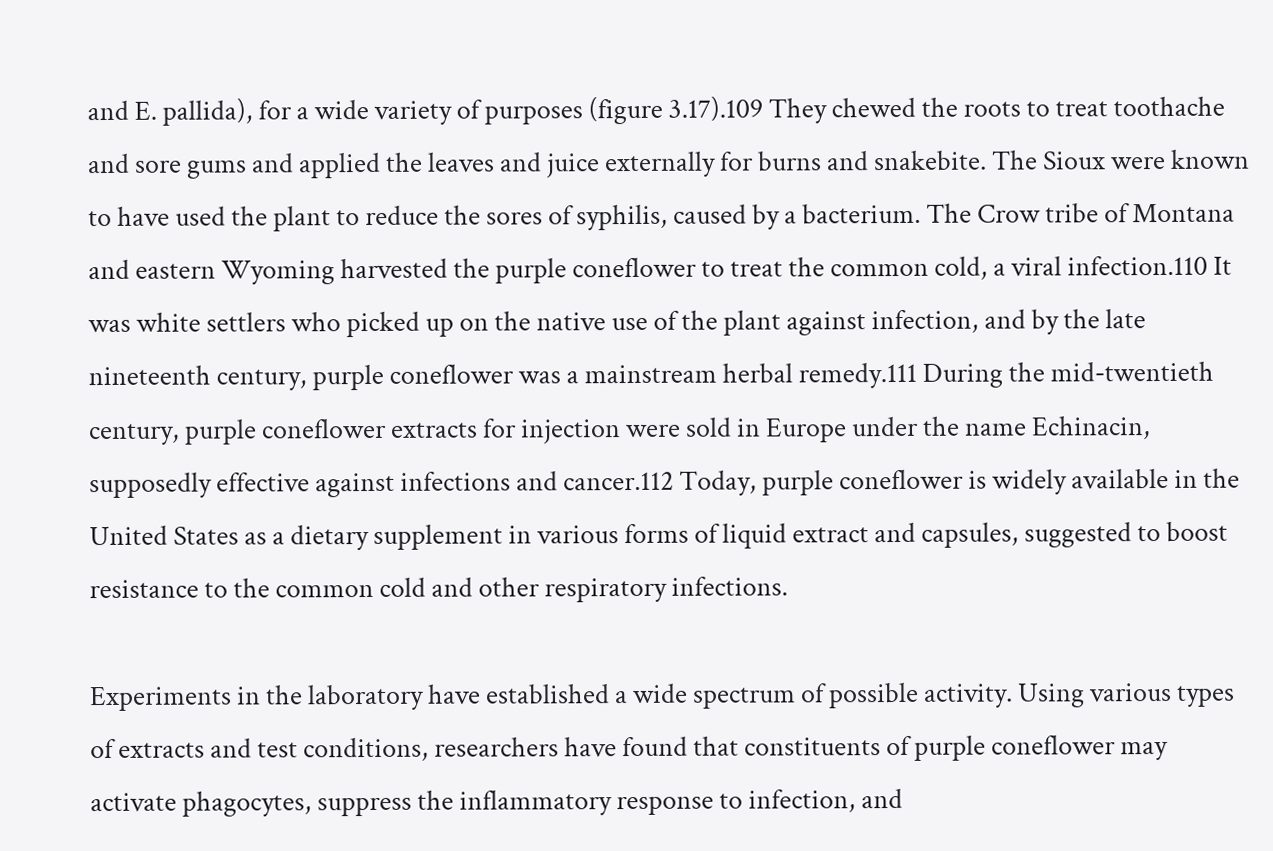and E. pallida), for a wide variety of purposes (figure 3.17).109 They chewed the roots to treat toothache and sore gums and applied the leaves and juice externally for burns and snakebite. The Sioux were known to have used the plant to reduce the sores of syphilis, caused by a bacterium. The Crow tribe of Montana and eastern Wyoming harvested the purple coneflower to treat the common cold, a viral infection.110 It was white settlers who picked up on the native use of the plant against infection, and by the late nineteenth century, purple coneflower was a mainstream herbal remedy.111 During the mid-twentieth century, purple coneflower extracts for injection were sold in Europe under the name Echinacin, supposedly effective against infections and cancer.112 Today, purple coneflower is widely available in the United States as a dietary supplement in various forms of liquid extract and capsules, suggested to boost resistance to the common cold and other respiratory infections.

Experiments in the laboratory have established a wide spectrum of possible activity. Using various types of extracts and test conditions, researchers have found that constituents of purple coneflower may activate phagocytes, suppress the inflammatory response to infection, and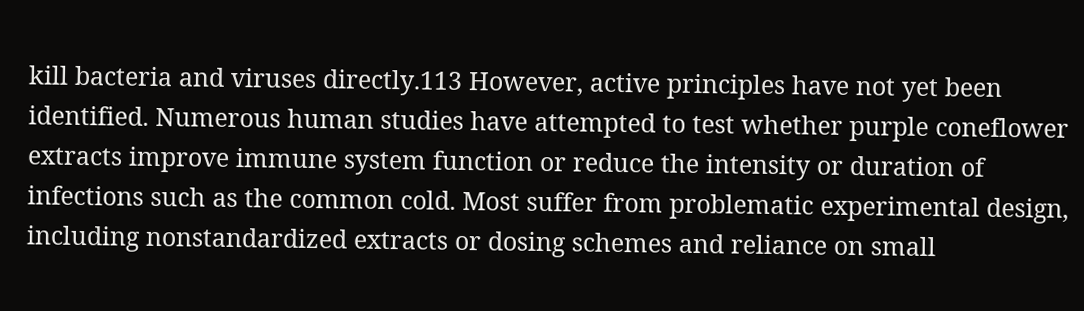kill bacteria and viruses directly.113 However, active principles have not yet been identified. Numerous human studies have attempted to test whether purple coneflower extracts improve immune system function or reduce the intensity or duration of infections such as the common cold. Most suffer from problematic experimental design, including nonstandardized extracts or dosing schemes and reliance on small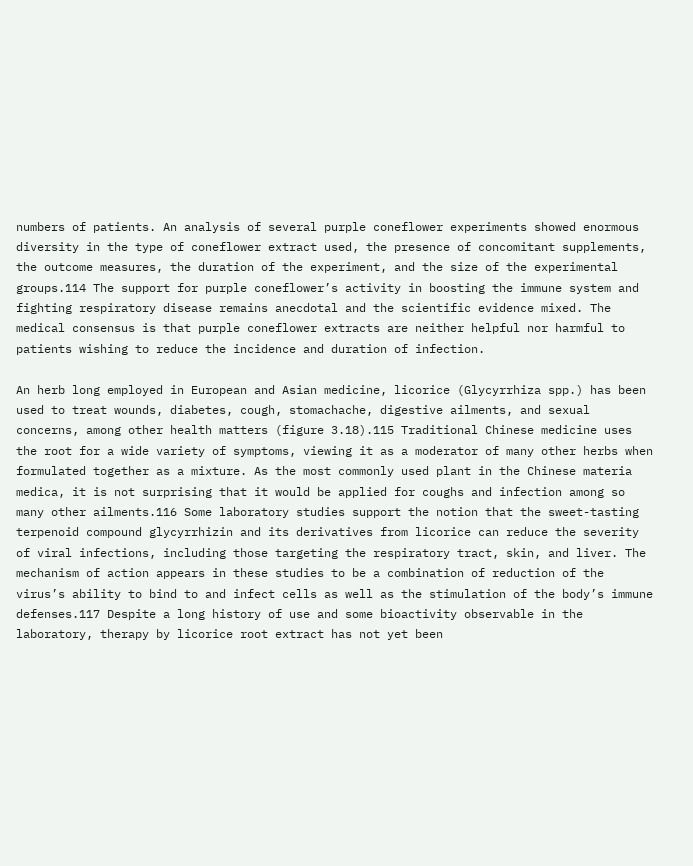numbers of patients. An analysis of several purple coneflower experiments showed enormous diversity in the type of coneflower extract used, the presence of concomitant supplements, the outcome measures, the duration of the experiment, and the size of the experimental groups.114 The support for purple coneflower’s activity in boosting the immune system and fighting respiratory disease remains anecdotal and the scientific evidence mixed. The medical consensus is that purple coneflower extracts are neither helpful nor harmful to patients wishing to reduce the incidence and duration of infection.

An herb long employed in European and Asian medicine, licorice (Glycyrrhiza spp.) has been used to treat wounds, diabetes, cough, stomachache, digestive ailments, and sexual concerns, among other health matters (figure 3.18).115 Traditional Chinese medicine uses the root for a wide variety of symptoms, viewing it as a moderator of many other herbs when formulated together as a mixture. As the most commonly used plant in the Chinese materia medica, it is not surprising that it would be applied for coughs and infection among so many other ailments.116 Some laboratory studies support the notion that the sweet-tasting terpenoid compound glycyrrhizin and its derivatives from licorice can reduce the severity of viral infections, including those targeting the respiratory tract, skin, and liver. The mechanism of action appears in these studies to be a combination of reduction of the virus’s ability to bind to and infect cells as well as the stimulation of the body’s immune defenses.117 Despite a long history of use and some bioactivity observable in the laboratory, therapy by licorice root extract has not yet been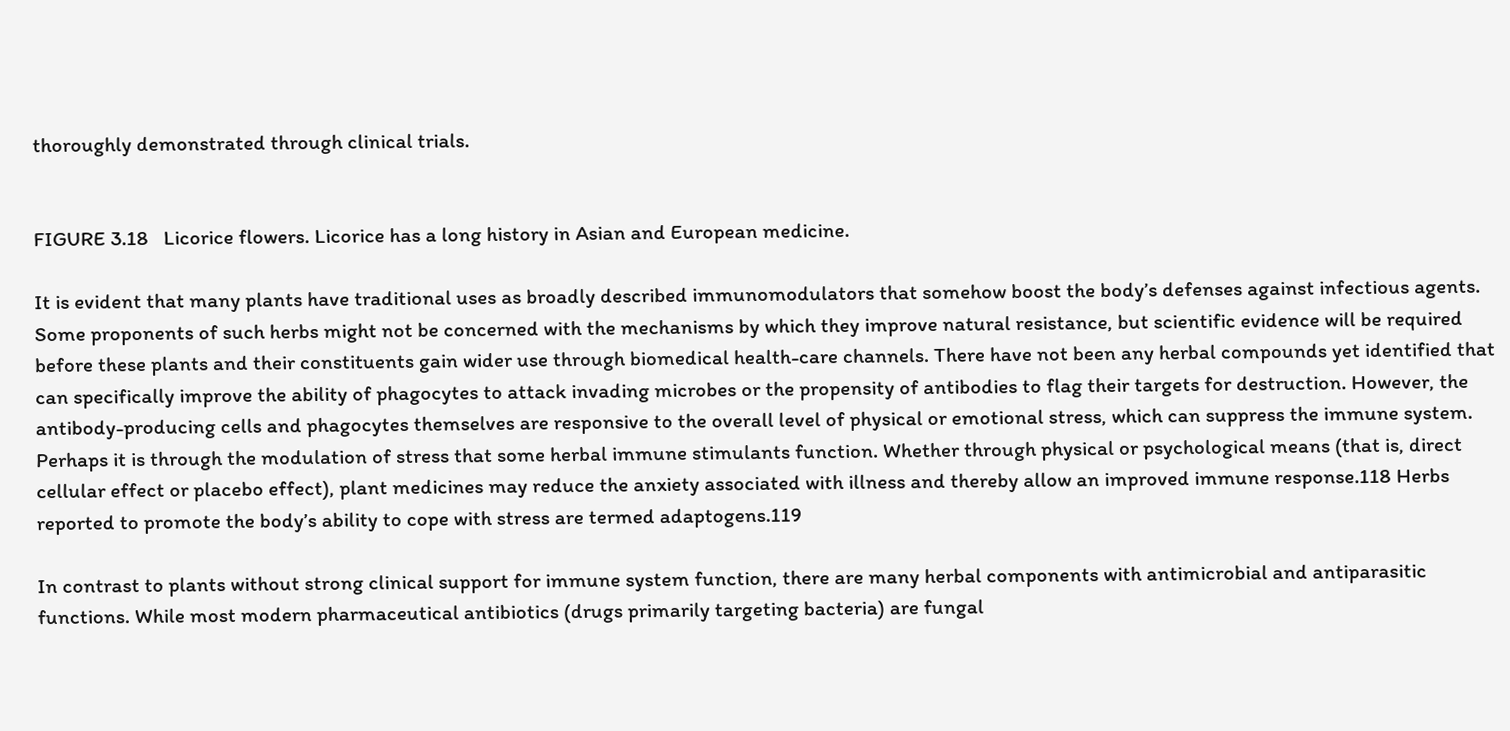thoroughly demonstrated through clinical trials.


FIGURE 3.18   Licorice flowers. Licorice has a long history in Asian and European medicine.

It is evident that many plants have traditional uses as broadly described immunomodulators that somehow boost the body’s defenses against infectious agents. Some proponents of such herbs might not be concerned with the mechanisms by which they improve natural resistance, but scientific evidence will be required before these plants and their constituents gain wider use through biomedical health-care channels. There have not been any herbal compounds yet identified that can specifically improve the ability of phagocytes to attack invading microbes or the propensity of antibodies to flag their targets for destruction. However, the antibody-producing cells and phagocytes themselves are responsive to the overall level of physical or emotional stress, which can suppress the immune system. Perhaps it is through the modulation of stress that some herbal immune stimulants function. Whether through physical or psychological means (that is, direct cellular effect or placebo effect), plant medicines may reduce the anxiety associated with illness and thereby allow an improved immune response.118 Herbs reported to promote the body’s ability to cope with stress are termed adaptogens.119

In contrast to plants without strong clinical support for immune system function, there are many herbal components with antimicrobial and antiparasitic functions. While most modern pharmaceutical antibiotics (drugs primarily targeting bacteria) are fungal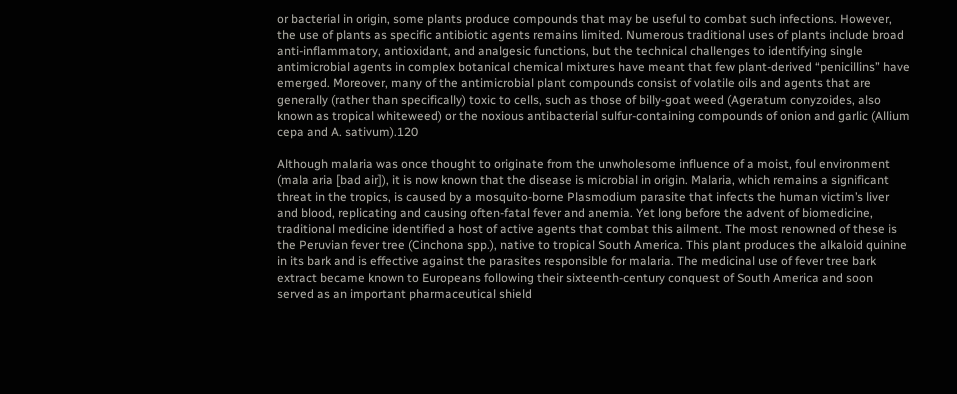or bacterial in origin, some plants produce compounds that may be useful to combat such infections. However, the use of plants as specific antibiotic agents remains limited. Numerous traditional uses of plants include broad anti-inflammatory, antioxidant, and analgesic functions, but the technical challenges to identifying single antimicrobial agents in complex botanical chemical mixtures have meant that few plant-derived “penicillins” have emerged. Moreover, many of the antimicrobial plant compounds consist of volatile oils and agents that are generally (rather than specifically) toxic to cells, such as those of billy-goat weed (Ageratum conyzoides, also known as tropical whiteweed) or the noxious antibacterial sulfur-containing compounds of onion and garlic (Allium cepa and A. sativum).120

Although malaria was once thought to originate from the unwholesome influence of a moist, foul environment (mala aria [bad air]), it is now known that the disease is microbial in origin. Malaria, which remains a significant threat in the tropics, is caused by a mosquito-borne Plasmodium parasite that infects the human victim’s liver and blood, replicating and causing often-fatal fever and anemia. Yet long before the advent of biomedicine, traditional medicine identified a host of active agents that combat this ailment. The most renowned of these is the Peruvian fever tree (Cinchona spp.), native to tropical South America. This plant produces the alkaloid quinine in its bark and is effective against the parasites responsible for malaria. The medicinal use of fever tree bark extract became known to Europeans following their sixteenth-century conquest of South America and soon served as an important pharmaceutical shield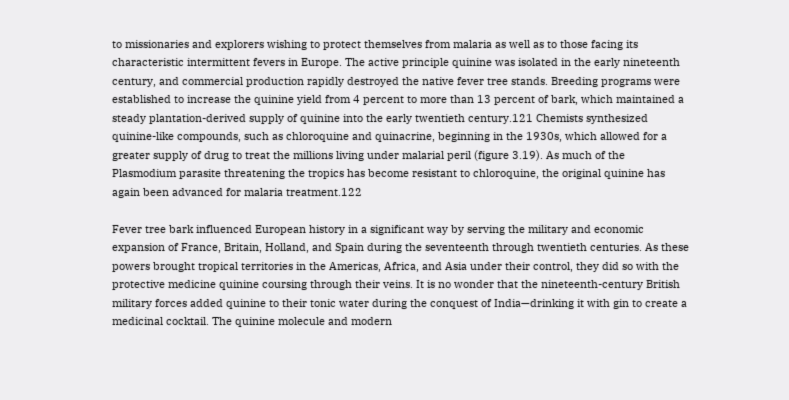to missionaries and explorers wishing to protect themselves from malaria as well as to those facing its characteristic intermittent fevers in Europe. The active principle quinine was isolated in the early nineteenth century, and commercial production rapidly destroyed the native fever tree stands. Breeding programs were established to increase the quinine yield from 4 percent to more than 13 percent of bark, which maintained a steady plantation-derived supply of quinine into the early twentieth century.121 Chemists synthesized quinine-like compounds, such as chloroquine and quinacrine, beginning in the 1930s, which allowed for a greater supply of drug to treat the millions living under malarial peril (figure 3.19). As much of the Plasmodium parasite threatening the tropics has become resistant to chloroquine, the original quinine has again been advanced for malaria treatment.122

Fever tree bark influenced European history in a significant way by serving the military and economic expansion of France, Britain, Holland, and Spain during the seventeenth through twentieth centuries. As these powers brought tropical territories in the Americas, Africa, and Asia under their control, they did so with the protective medicine quinine coursing through their veins. It is no wonder that the nineteenth-century British military forces added quinine to their tonic water during the conquest of India—drinking it with gin to create a medicinal cocktail. The quinine molecule and modern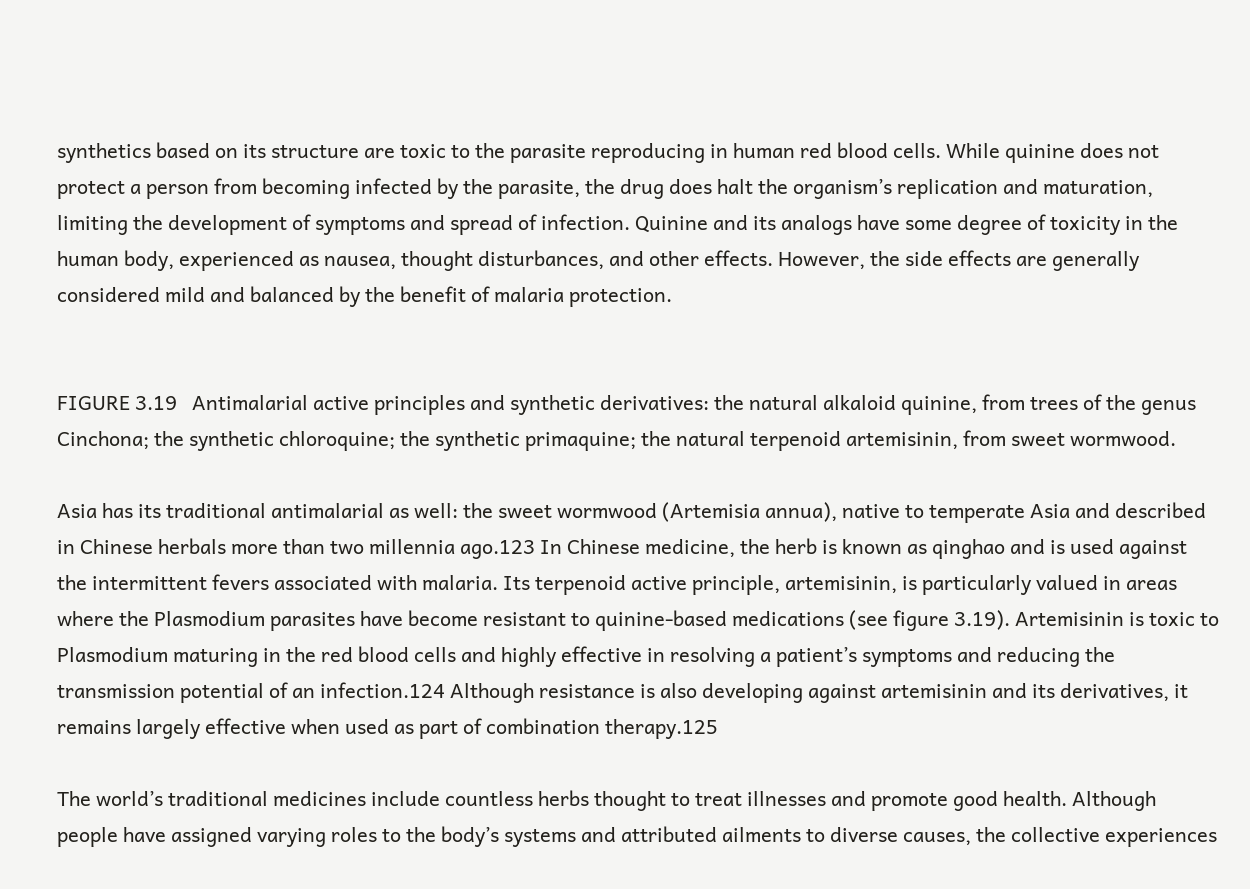synthetics based on its structure are toxic to the parasite reproducing in human red blood cells. While quinine does not protect a person from becoming infected by the parasite, the drug does halt the organism’s replication and maturation, limiting the development of symptoms and spread of infection. Quinine and its analogs have some degree of toxicity in the human body, experienced as nausea, thought disturbances, and other effects. However, the side effects are generally considered mild and balanced by the benefit of malaria protection.


FIGURE 3.19   Antimalarial active principles and synthetic derivatives: the natural alkaloid quinine, from trees of the genus Cinchona; the synthetic chloroquine; the synthetic primaquine; the natural terpenoid artemisinin, from sweet wormwood.

Asia has its traditional antimalarial as well: the sweet wormwood (Artemisia annua), native to temperate Asia and described in Chinese herbals more than two millennia ago.123 In Chinese medicine, the herb is known as qinghao and is used against the intermittent fevers associated with malaria. Its terpenoid active principle, artemisinin, is particularly valued in areas where the Plasmodium parasites have become resistant to quinine-based medications (see figure 3.19). Artemisinin is toxic to Plasmodium maturing in the red blood cells and highly effective in resolving a patient’s symptoms and reducing the transmission potential of an infection.124 Although resistance is also developing against artemisinin and its derivatives, it remains largely effective when used as part of combination therapy.125

The world’s traditional medicines include countless herbs thought to treat illnesses and promote good health. Although people have assigned varying roles to the body’s systems and attributed ailments to diverse causes, the collective experiences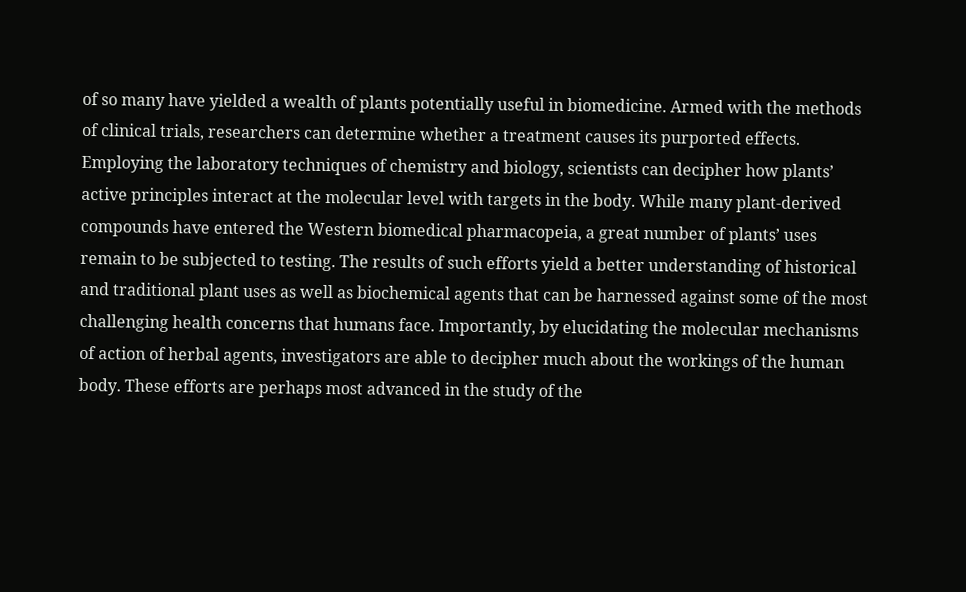of so many have yielded a wealth of plants potentially useful in biomedicine. Armed with the methods of clinical trials, researchers can determine whether a treatment causes its purported effects. Employing the laboratory techniques of chemistry and biology, scientists can decipher how plants’ active principles interact at the molecular level with targets in the body. While many plant-derived compounds have entered the Western biomedical pharmacopeia, a great number of plants’ uses remain to be subjected to testing. The results of such efforts yield a better understanding of historical and traditional plant uses as well as biochemical agents that can be harnessed against some of the most challenging health concerns that humans face. Importantly, by elucidating the molecular mechanisms of action of herbal agents, investigators are able to decipher much about the workings of the human body. These efforts are perhaps most advanced in the study of the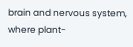brain and nervous system, where plant-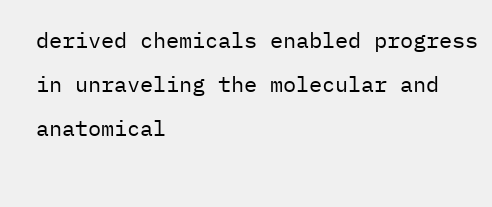derived chemicals enabled progress in unraveling the molecular and anatomical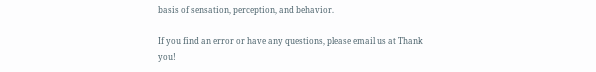basis of sensation, perception, and behavior.

If you find an error or have any questions, please email us at Thank you!